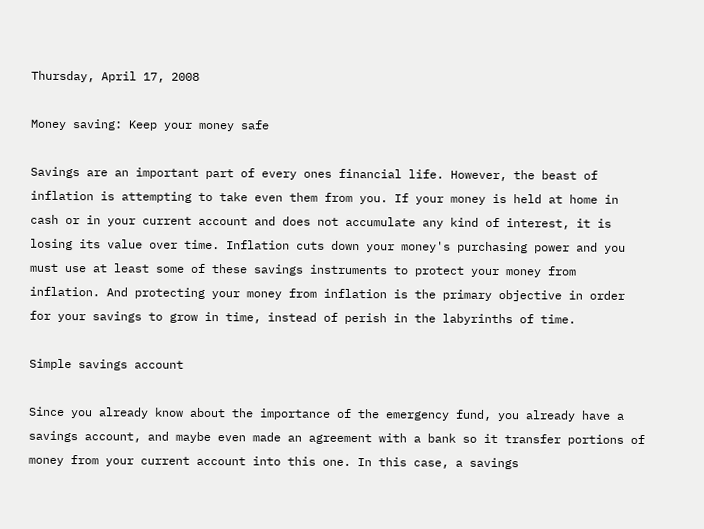Thursday, April 17, 2008

Money saving: Keep your money safe

Savings are an important part of every ones financial life. However, the beast of inflation is attempting to take even them from you. If your money is held at home in cash or in your current account and does not accumulate any kind of interest, it is losing its value over time. Inflation cuts down your money's purchasing power and you must use at least some of these savings instruments to protect your money from inflation. And protecting your money from inflation is the primary objective in order for your savings to grow in time, instead of perish in the labyrinths of time.

Simple savings account

Since you already know about the importance of the emergency fund, you already have a savings account, and maybe even made an agreement with a bank so it transfer portions of money from your current account into this one. In this case, a savings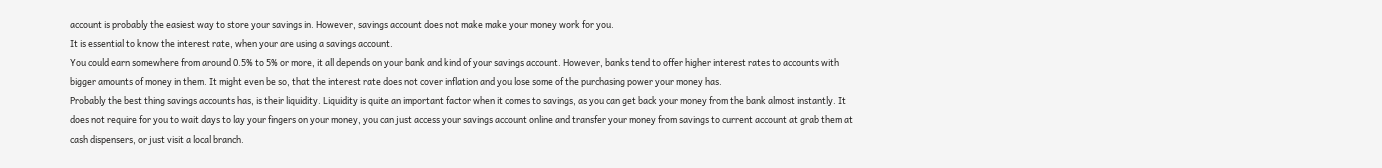account is probably the easiest way to store your savings in. However, savings account does not make make your money work for you.
It is essential to know the interest rate, when your are using a savings account.
You could earn somewhere from around 0.5% to 5% or more, it all depends on your bank and kind of your savings account. However, banks tend to offer higher interest rates to accounts with bigger amounts of money in them. It might even be so, that the interest rate does not cover inflation and you lose some of the purchasing power your money has.
Probably the best thing savings accounts has, is their liquidity. Liquidity is quite an important factor when it comes to savings, as you can get back your money from the bank almost instantly. It does not require for you to wait days to lay your fingers on your money, you can just access your savings account online and transfer your money from savings to current account at grab them at cash dispensers, or just visit a local branch.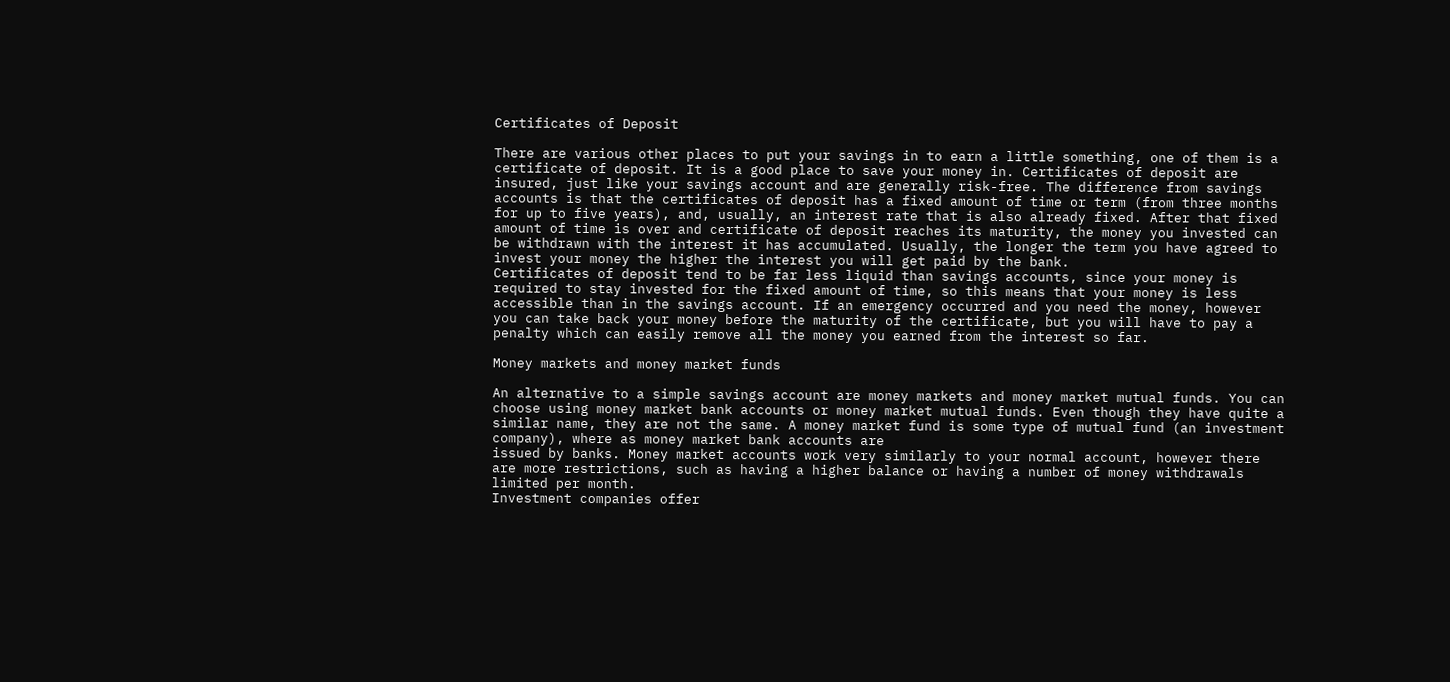Certificates of Deposit

There are various other places to put your savings in to earn a little something, one of them is a certificate of deposit. It is a good place to save your money in. Certificates of deposit are insured, just like your savings account and are generally risk-free. The difference from savings accounts is that the certificates of deposit has a fixed amount of time or term (from three months for up to five years), and, usually, an interest rate that is also already fixed. After that fixed amount of time is over and certificate of deposit reaches its maturity, the money you invested can be withdrawn with the interest it has accumulated. Usually, the longer the term you have agreed to invest your money the higher the interest you will get paid by the bank.
Certificates of deposit tend to be far less liquid than savings accounts, since your money is required to stay invested for the fixed amount of time, so this means that your money is less accessible than in the savings account. If an emergency occurred and you need the money, however you can take back your money before the maturity of the certificate, but you will have to pay a penalty which can easily remove all the money you earned from the interest so far.

Money markets and money market funds

An alternative to a simple savings account are money markets and money market mutual funds. You can choose using money market bank accounts or money market mutual funds. Even though they have quite a similar name, they are not the same. A money market fund is some type of mutual fund (an investment company), where as money market bank accounts are
issued by banks. Money market accounts work very similarly to your normal account, however there are more restrictions, such as having a higher balance or having a number of money withdrawals limited per month.
Investment companies offer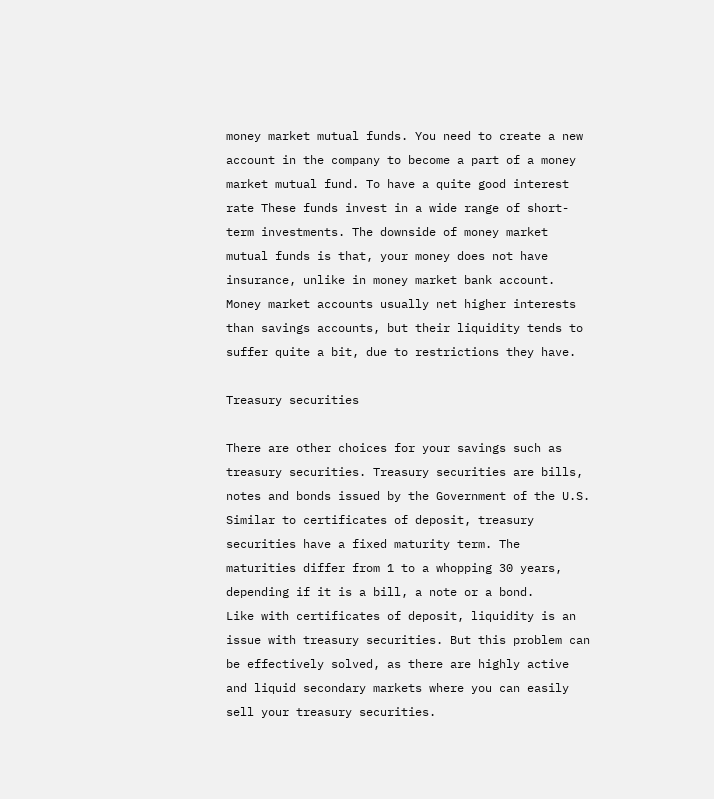money market mutual funds. You need to create a new account in the company to become a part of a money market mutual fund. To have a quite good interest rate These funds invest in a wide range of short-term investments. The downside of money market mutual funds is that, your money does not have insurance, unlike in money market bank account. Money market accounts usually net higher interests than savings accounts, but their liquidity tends to suffer quite a bit, due to restrictions they have.

Treasury securities

There are other choices for your savings such as treasury securities. Treasury securities are bills, notes and bonds issued by the Government of the U.S. Similar to certificates of deposit, treasury securities have a fixed maturity term. The maturities differ from 1 to a whopping 30 years, depending if it is a bill, a note or a bond.
Like with certificates of deposit, liquidity is an issue with treasury securities. But this problem can be effectively solved, as there are highly active and liquid secondary markets where you can easily sell your treasury securities.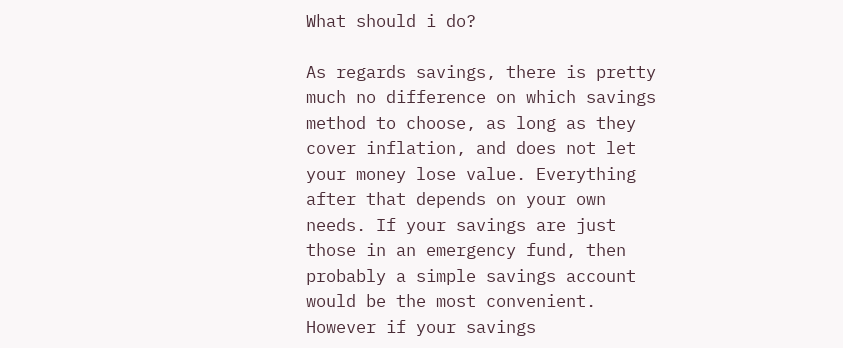What should i do?

As regards savings, there is pretty much no difference on which savings method to choose, as long as they cover inflation, and does not let your money lose value. Everything after that depends on your own needs. If your savings are just those in an emergency fund, then probably a simple savings account would be the most convenient. However if your savings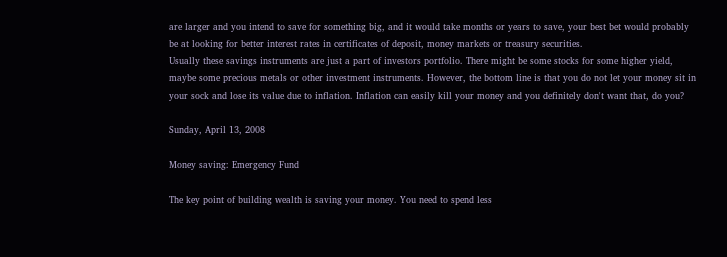are larger and you intend to save for something big, and it would take months or years to save, your best bet would probably be at looking for better interest rates in certificates of deposit, money markets or treasury securities.
Usually these savings instruments are just a part of investors portfolio. There might be some stocks for some higher yield, maybe some precious metals or other investment instruments. However, the bottom line is that you do not let your money sit in your sock and lose its value due to inflation. Inflation can easily kill your money and you definitely don't want that, do you?

Sunday, April 13, 2008

Money saving: Emergency Fund

The key point of building wealth is saving your money. You need to spend less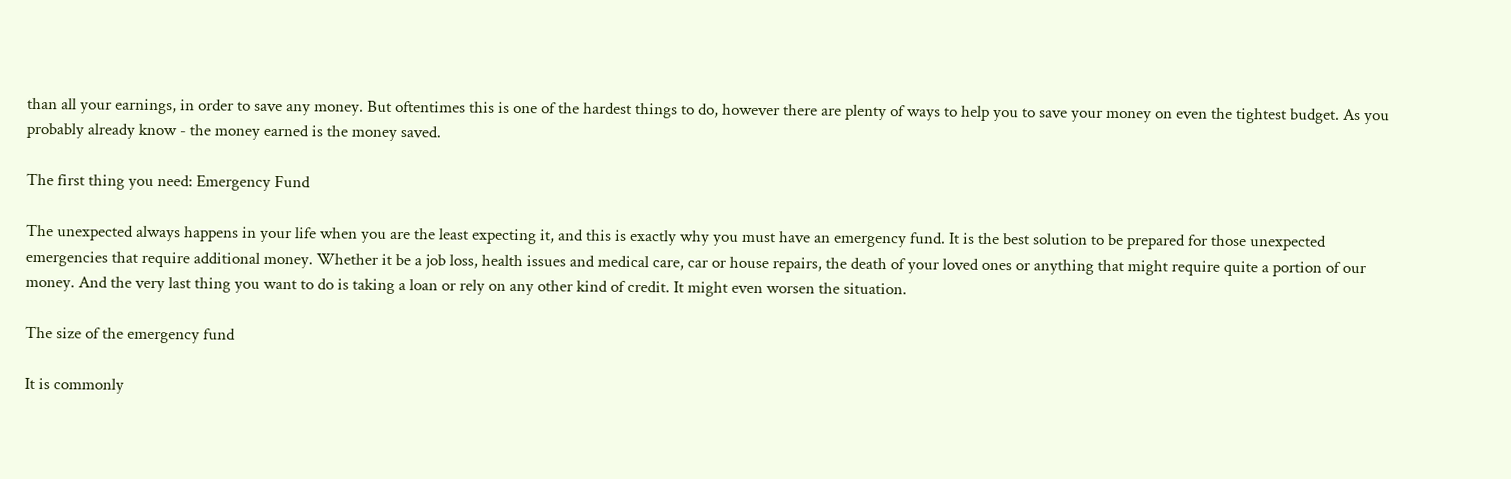than all your earnings, in order to save any money. But oftentimes this is one of the hardest things to do, however there are plenty of ways to help you to save your money on even the tightest budget. As you probably already know - the money earned is the money saved.

The first thing you need: Emergency Fund

The unexpected always happens in your life when you are the least expecting it, and this is exactly why you must have an emergency fund. It is the best solution to be prepared for those unexpected emergencies that require additional money. Whether it be a job loss, health issues and medical care, car or house repairs, the death of your loved ones or anything that might require quite a portion of our money. And the very last thing you want to do is taking a loan or rely on any other kind of credit. It might even worsen the situation.

The size of the emergency fund

It is commonly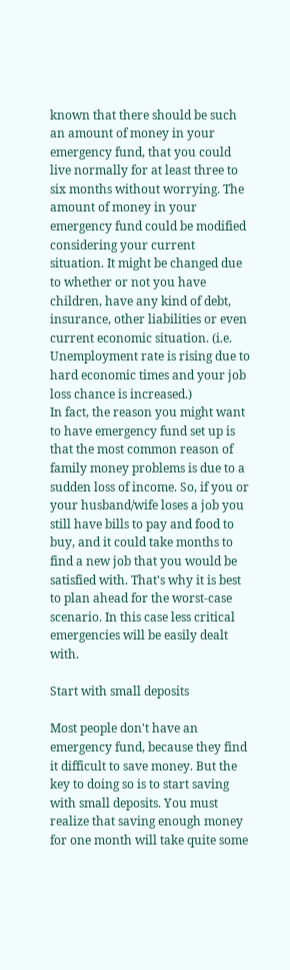known that there should be such an amount of money in your emergency fund, that you could live normally for at least three to six months without worrying. The amount of money in your emergency fund could be modified considering your current situation. It might be changed due to whether or not you have children, have any kind of debt, insurance, other liabilities or even current economic situation. (i.e. Unemployment rate is rising due to hard economic times and your job loss chance is increased.)
In fact, the reason you might want to have emergency fund set up is that the most common reason of family money problems is due to a sudden loss of income. So, if you or your husband/wife loses a job you still have bills to pay and food to buy, and it could take months to find a new job that you would be satisfied with. That's why it is best to plan ahead for the worst-case scenario. In this case less critical emergencies will be easily dealt with.

Start with small deposits

Most people don't have an emergency fund, because they find it difficult to save money. But the key to doing so is to start saving with small deposits. You must realize that saving enough money for one month will take quite some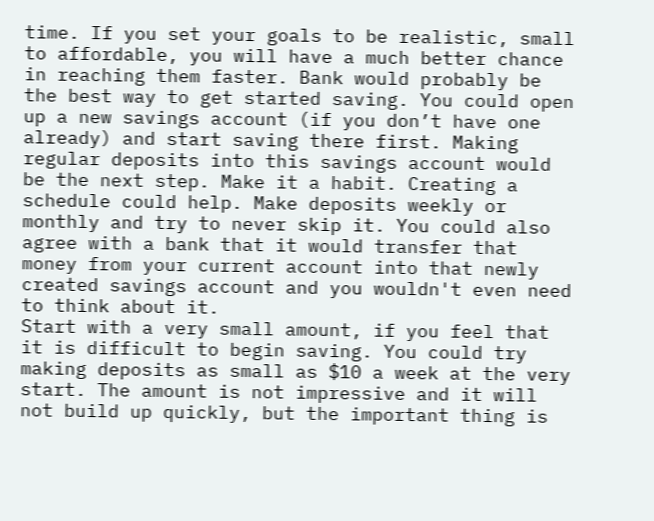time. If you set your goals to be realistic, small to affordable, you will have a much better chance in reaching them faster. Bank would probably be the best way to get started saving. You could open up a new savings account (if you don’t have one already) and start saving there first. Making regular deposits into this savings account would be the next step. Make it a habit. Creating a schedule could help. Make deposits weekly or monthly and try to never skip it. You could also agree with a bank that it would transfer that money from your current account into that newly created savings account and you wouldn't even need to think about it.
Start with a very small amount, if you feel that it is difficult to begin saving. You could try making deposits as small as $10 a week at the very start. The amount is not impressive and it will not build up quickly, but the important thing is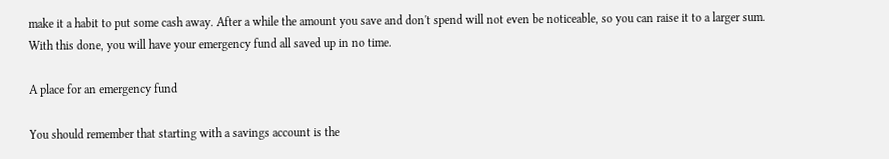make it a habit to put some cash away. After a while the amount you save and don't spend will not even be noticeable, so you can raise it to a larger sum. With this done, you will have your emergency fund all saved up in no time.

A place for an emergency fund

You should remember that starting with a savings account is the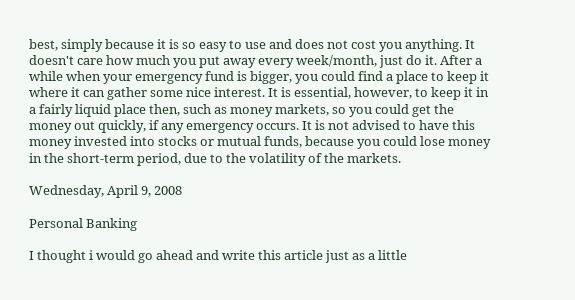best, simply because it is so easy to use and does not cost you anything. It doesn't care how much you put away every week/month, just do it. After a while when your emergency fund is bigger, you could find a place to keep it where it can gather some nice interest. It is essential, however, to keep it in a fairly liquid place then, such as money markets, so you could get the money out quickly, if any emergency occurs. It is not advised to have this money invested into stocks or mutual funds, because you could lose money in the short-term period, due to the volatility of the markets.

Wednesday, April 9, 2008

Personal Banking

I thought i would go ahead and write this article just as a little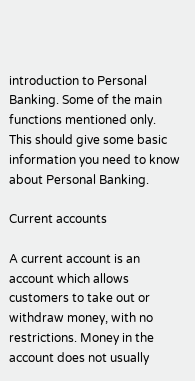introduction to Personal Banking. Some of the main functions mentioned only. This should give some basic information you need to know about Personal Banking.

Current accounts

A current account is an account which allows customers to take out or withdraw money, with no restrictions. Money in the account does not usually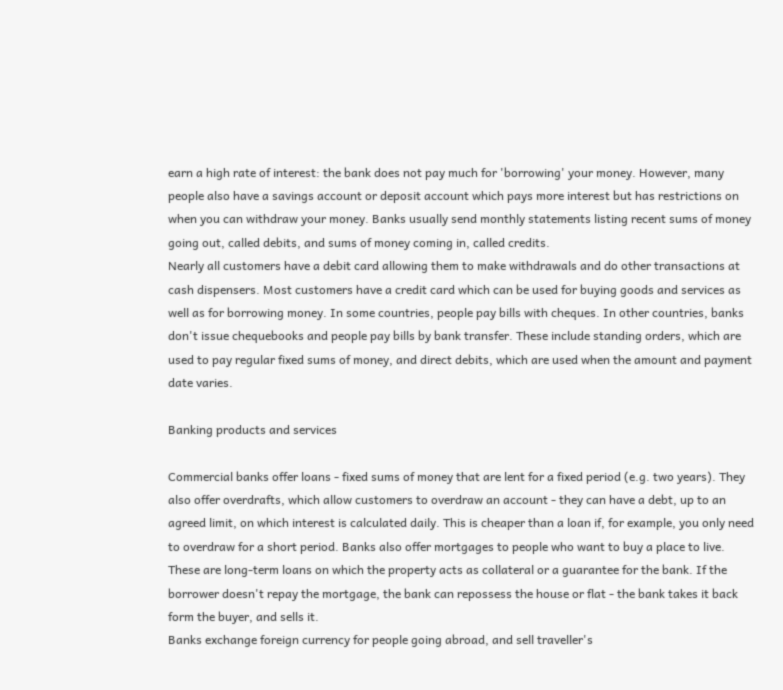earn a high rate of interest: the bank does not pay much for 'borrowing' your money. However, many people also have a savings account or deposit account which pays more interest but has restrictions on when you can withdraw your money. Banks usually send monthly statements listing recent sums of money going out, called debits, and sums of money coming in, called credits.
Nearly all customers have a debit card allowing them to make withdrawals and do other transactions at cash dispensers. Most customers have a credit card which can be used for buying goods and services as well as for borrowing money. In some countries, people pay bills with cheques. In other countries, banks don't issue chequebooks and people pay bills by bank transfer. These include standing orders, which are used to pay regular fixed sums of money, and direct debits, which are used when the amount and payment date varies.

Banking products and services

Commercial banks offer loans - fixed sums of money that are lent for a fixed period (e.g. two years). They also offer overdrafts, which allow customers to overdraw an account - they can have a debt, up to an agreed limit, on which interest is calculated daily. This is cheaper than a loan if, for example, you only need to overdraw for a short period. Banks also offer mortgages to people who want to buy a place to live. These are long-term loans on which the property acts as collateral or a guarantee for the bank. If the borrower doesn't repay the mortgage, the bank can repossess the house or flat - the bank takes it back form the buyer, and sells it.
Banks exchange foreign currency for people going abroad, and sell traveller's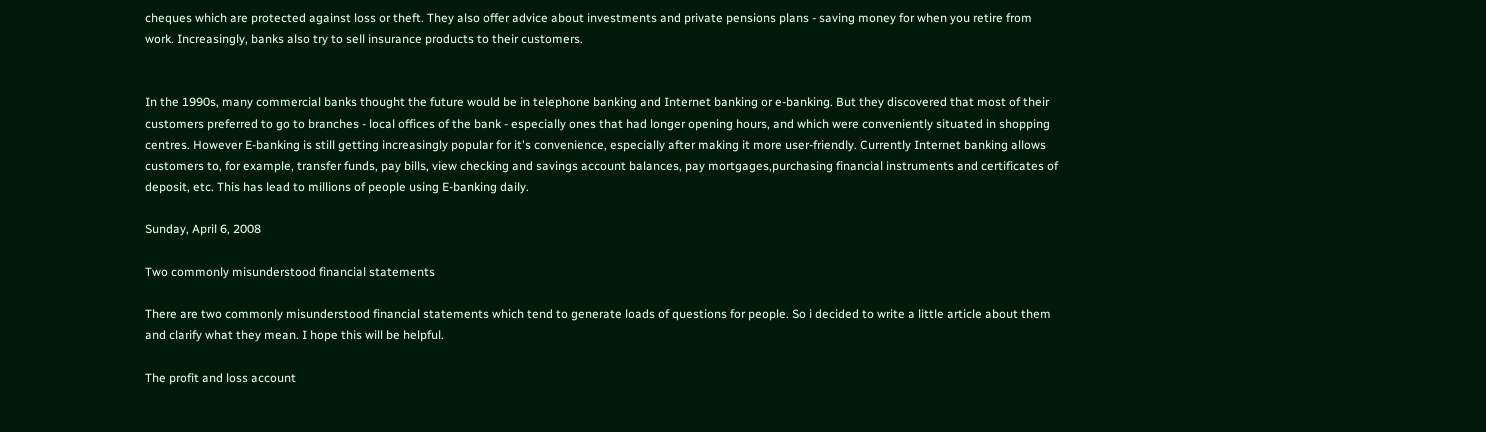cheques which are protected against loss or theft. They also offer advice about investments and private pensions plans - saving money for when you retire from work. Increasingly, banks also try to sell insurance products to their customers.


In the 1990s, many commercial banks thought the future would be in telephone banking and Internet banking or e-banking. But they discovered that most of their customers preferred to go to branches - local offices of the bank - especially ones that had longer opening hours, and which were conveniently situated in shopping centres. However E-banking is still getting increasingly popular for it's convenience, especially after making it more user-friendly. Currently Internet banking allows customers to, for example, transfer funds, pay bills, view checking and savings account balances, pay mortgages,purchasing financial instruments and certificates of deposit, etc. This has lead to millions of people using E-banking daily.

Sunday, April 6, 2008

Two commonly misunderstood financial statements

There are two commonly misunderstood financial statements which tend to generate loads of questions for people. So i decided to write a little article about them and clarify what they mean. I hope this will be helpful.

The profit and loss account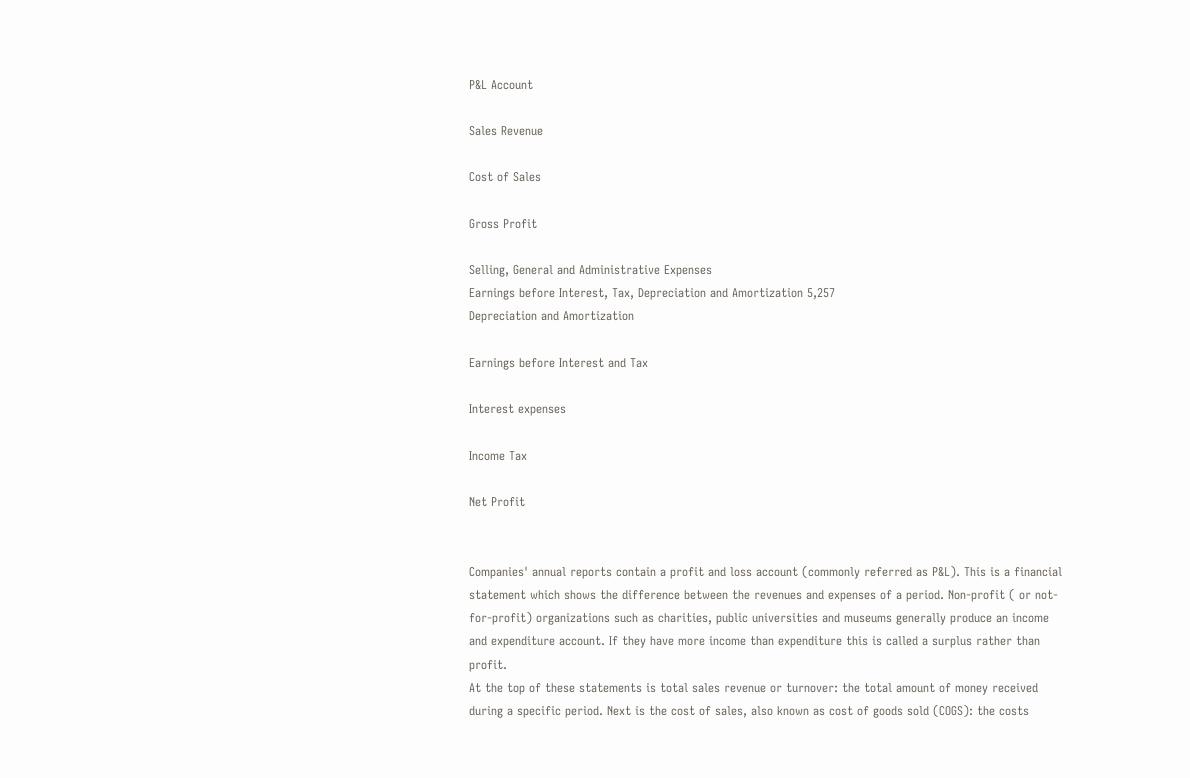P&L Account

Sales Revenue

Cost of Sales

Gross Profit

Selling, General and Administrative Expenses
Earnings before Interest, Tax, Depreciation and Amortization 5,257
Depreciation and Amortization

Earnings before Interest and Tax

Interest expenses

Income Tax

Net Profit


Companies' annual reports contain a profit and loss account (commonly referred as P&L). This is a financial statement which shows the difference between the revenues and expenses of a period. Non-profit ( or not-for-profit) organizations such as charities, public universities and museums generally produce an income and expenditure account. If they have more income than expenditure this is called a surplus rather than profit.
At the top of these statements is total sales revenue or turnover: the total amount of money received during a specific period. Next is the cost of sales, also known as cost of goods sold (COGS): the costs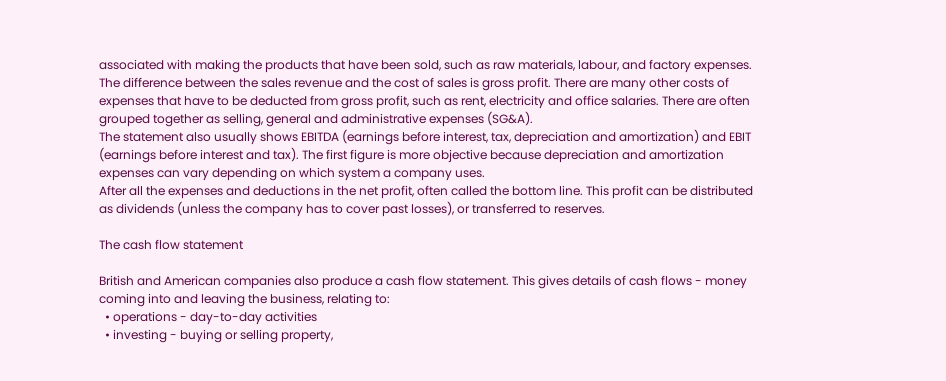associated with making the products that have been sold, such as raw materials, labour, and factory expenses. The difference between the sales revenue and the cost of sales is gross profit. There are many other costs of expenses that have to be deducted from gross profit, such as rent, electricity and office salaries. There are often grouped together as selling, general and administrative expenses (SG&A).
The statement also usually shows EBITDA (earnings before interest, tax, depreciation and amortization) and EBIT (earnings before interest and tax). The first figure is more objective because depreciation and amortization expenses can vary depending on which system a company uses.
After all the expenses and deductions in the net profit, often called the bottom line. This profit can be distributed as dividends (unless the company has to cover past losses), or transferred to reserves.

The cash flow statement

British and American companies also produce a cash flow statement. This gives details of cash flows - money coming into and leaving the business, relating to:
  • operations - day-to-day activities
  • investing - buying or selling property,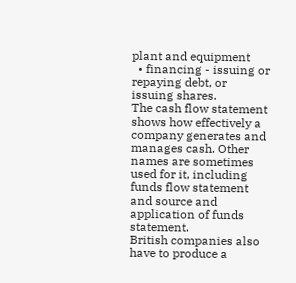plant and equipment
  • financing - issuing or repaying debt, or issuing shares.
The cash flow statement shows how effectively a company generates and manages cash. Other names are sometimes used for it, including funds flow statement and source and application of funds statement.
British companies also have to produce a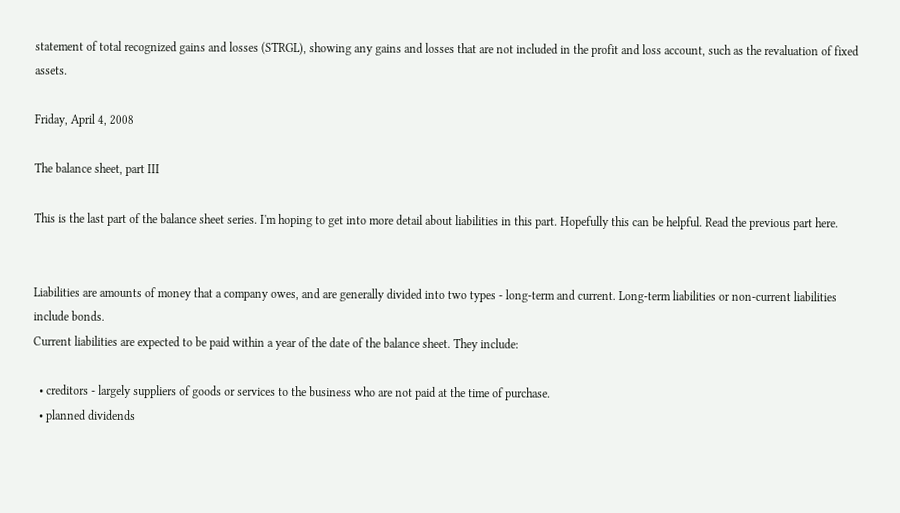statement of total recognized gains and losses (STRGL), showing any gains and losses that are not included in the profit and loss account, such as the revaluation of fixed assets.

Friday, April 4, 2008

The balance sheet, part III

This is the last part of the balance sheet series. I'm hoping to get into more detail about liabilities in this part. Hopefully this can be helpful. Read the previous part here.


Liabilities are amounts of money that a company owes, and are generally divided into two types - long-term and current. Long-term liabilities or non-current liabilities include bonds.
Current liabilities are expected to be paid within a year of the date of the balance sheet. They include:

  • creditors - largely suppliers of goods or services to the business who are not paid at the time of purchase.
  • planned dividends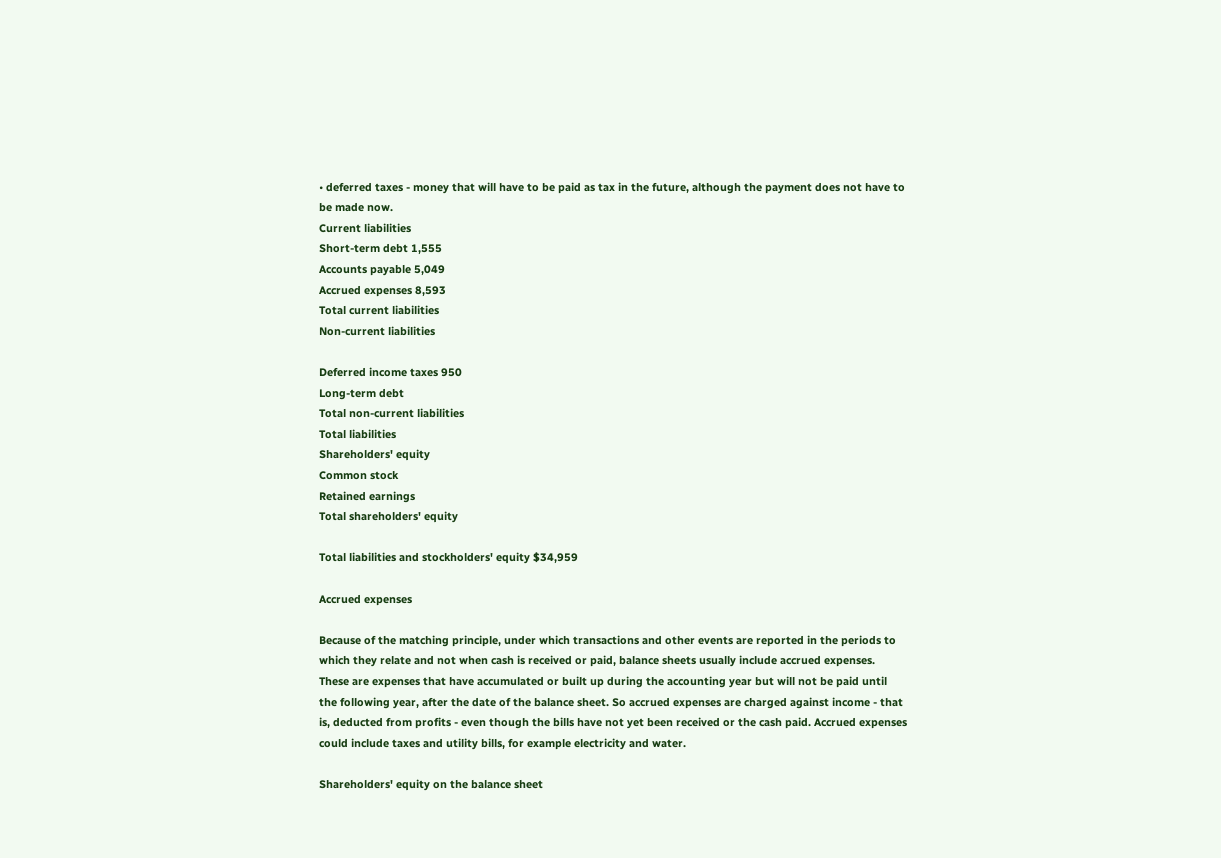• deferred taxes - money that will have to be paid as tax in the future, although the payment does not have to be made now.
Current liabilities
Short-term debt 1,555
Accounts payable 5,049
Accrued expenses 8,593
Total current liabilities
Non-current liabilities

Deferred income taxes 950
Long-term debt
Total non-current liabilities
Total liabilities
Shareholders' equity
Common stock
Retained earnings
Total shareholders' equity

Total liabilities and stockholders' equity $34,959

Accrued expenses

Because of the matching principle, under which transactions and other events are reported in the periods to which they relate and not when cash is received or paid, balance sheets usually include accrued expenses. These are expenses that have accumulated or built up during the accounting year but will not be paid until the following year, after the date of the balance sheet. So accrued expenses are charged against income - that is, deducted from profits - even though the bills have not yet been received or the cash paid. Accrued expenses could include taxes and utility bills, for example electricity and water.

Shareholders' equity on the balance sheet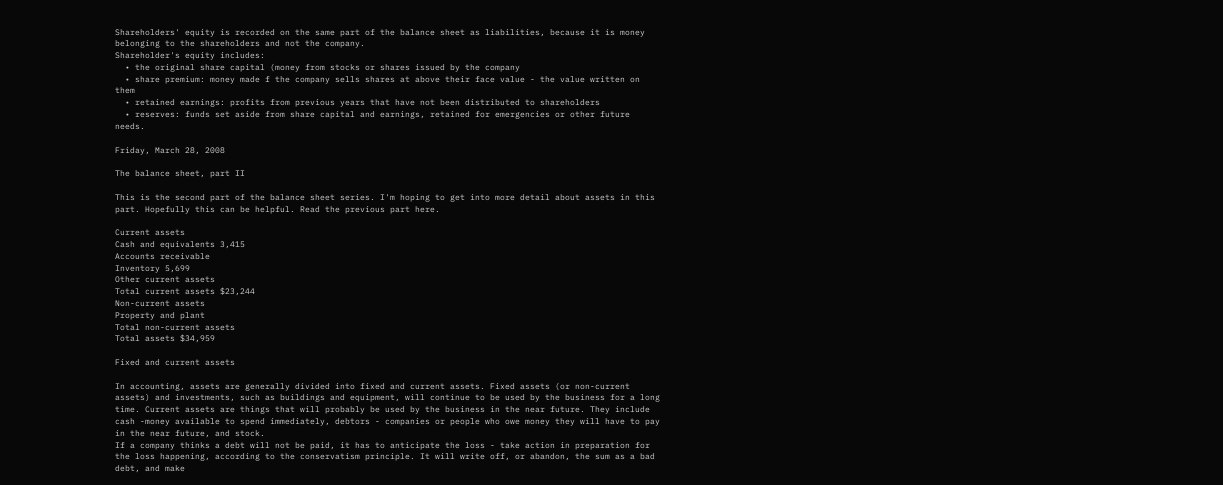Shareholders' equity is recorded on the same part of the balance sheet as liabilities, because it is money belonging to the shareholders and not the company.
Shareholder's equity includes:
  • the original share capital (money from stocks or shares issued by the company
  • share premium: money made f the company sells shares at above their face value - the value written on them
  • retained earnings: profits from previous years that have not been distributed to shareholders
  • reserves: funds set aside from share capital and earnings, retained for emergencies or other future needs.

Friday, March 28, 2008

The balance sheet, part II

This is the second part of the balance sheet series. I'm hoping to get into more detail about assets in this part. Hopefully this can be helpful. Read the previous part here.

Current assets
Cash and equivalents 3,415
Accounts receivable
Inventory 5,699
Other current assets
Total current assets $23,244
Non-current assets
Property and plant
Total non-current assets
Total assets $34,959

Fixed and current assets

In accounting, assets are generally divided into fixed and current assets. Fixed assets (or non-current assets) and investments, such as buildings and equipment, will continue to be used by the business for a long time. Current assets are things that will probably be used by the business in the near future. They include cash -money available to spend immediately, debtors - companies or people who owe money they will have to pay in the near future, and stock.
If a company thinks a debt will not be paid, it has to anticipate the loss - take action in preparation for the loss happening, according to the conservatism principle. It will write off, or abandon, the sum as a bad debt, and make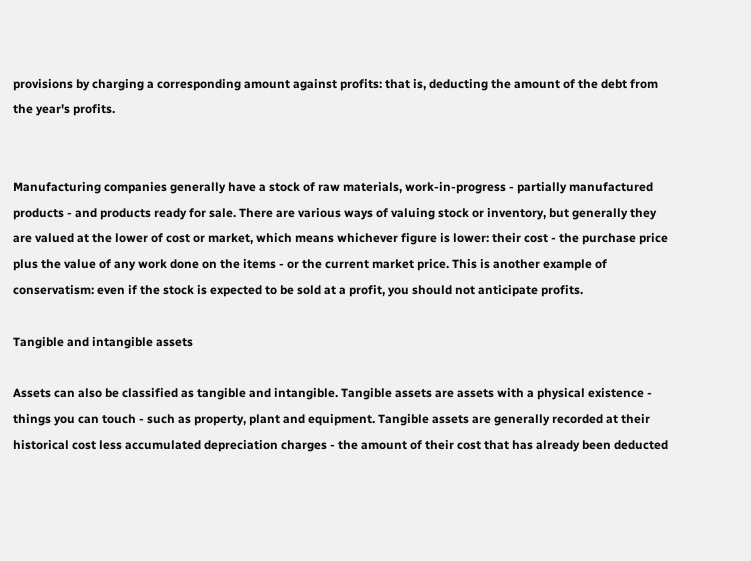provisions by charging a corresponding amount against profits: that is, deducting the amount of the debt from the year's profits.


Manufacturing companies generally have a stock of raw materials, work-in-progress - partially manufactured products - and products ready for sale. There are various ways of valuing stock or inventory, but generally they are valued at the lower of cost or market, which means whichever figure is lower: their cost - the purchase price plus the value of any work done on the items - or the current market price. This is another example of conservatism: even if the stock is expected to be sold at a profit, you should not anticipate profits.

Tangible and intangible assets

Assets can also be classified as tangible and intangible. Tangible assets are assets with a physical existence - things you can touch - such as property, plant and equipment. Tangible assets are generally recorded at their historical cost less accumulated depreciation charges - the amount of their cost that has already been deducted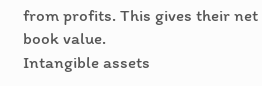from profits. This gives their net book value.
Intangible assets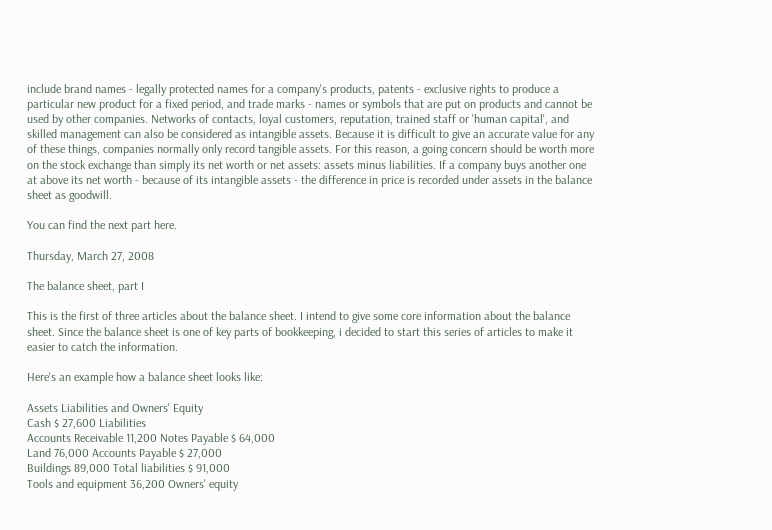include brand names - legally protected names for a company's products, patents - exclusive rights to produce a particular new product for a fixed period, and trade marks - names or symbols that are put on products and cannot be used by other companies. Networks of contacts, loyal customers, reputation, trained staff or 'human capital', and skilled management can also be considered as intangible assets. Because it is difficult to give an accurate value for any of these things, companies normally only record tangible assets. For this reason, a going concern should be worth more on the stock exchange than simply its net worth or net assets: assets minus liabilities. If a company buys another one at above its net worth - because of its intangible assets - the difference in price is recorded under assets in the balance sheet as goodwill.

You can find the next part here.

Thursday, March 27, 2008

The balance sheet, part I

This is the first of three articles about the balance sheet. I intend to give some core information about the balance sheet. Since the balance sheet is one of key parts of bookkeeping, i decided to start this series of articles to make it easier to catch the information.

Here's an example how a balance sheet looks like:

Assets Liabilities and Owners' Equity
Cash $ 27,600 Liabilities
Accounts Receivable 11,200 Notes Payable $ 64,000
Land 76,000 Accounts Payable $ 27,000
Buildings 89,000 Total liabilities $ 91,000
Tools and equipment 36,200 Owners' equity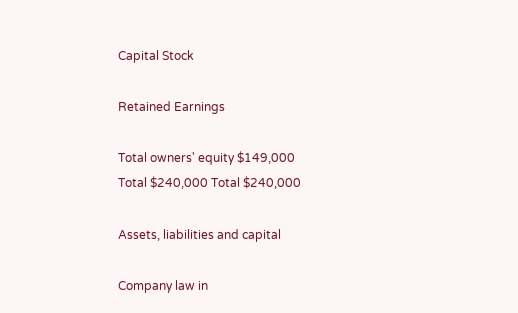Capital Stock

Retained Earnings

Total owners' equity $149,000
Total $240,000 Total $240,000

Assets, liabilities and capital

Company law in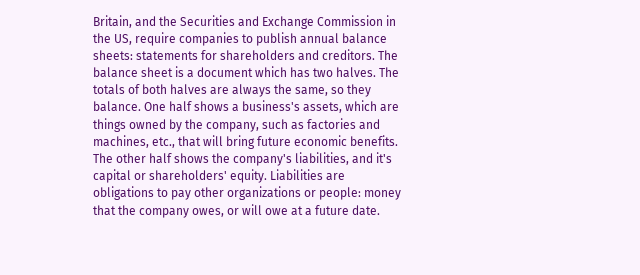Britain, and the Securities and Exchange Commission in the US, require companies to publish annual balance sheets: statements for shareholders and creditors. The balance sheet is a document which has two halves. The totals of both halves are always the same, so they balance. One half shows a business's assets, which are things owned by the company, such as factories and machines, etc., that will bring future economic benefits. The other half shows the company's liabilities, and it's capital or shareholders' equity. Liabilities are obligations to pay other organizations or people: money that the company owes, or will owe at a future date.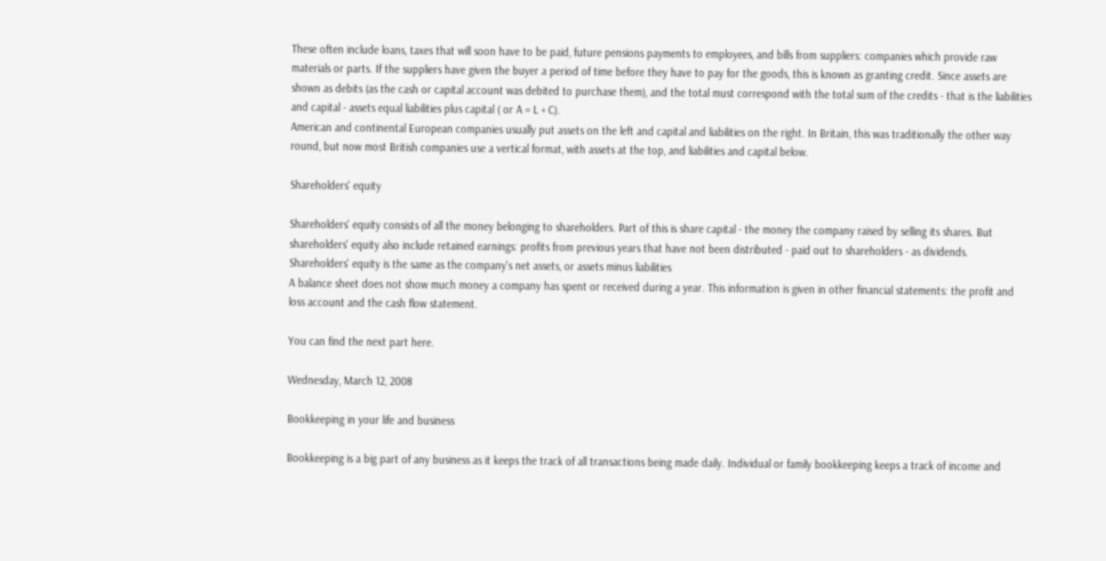These often include loans, taxes that will soon have to be paid, future pensions payments to employees, and bills from suppliers: companies which provide raw materials or parts. If the suppliers have given the buyer a period of time before they have to pay for the goods, this is known as granting credit. Since assets are shown as debits (as the cash or capital account was debited to purchase them), and the total must correspond with the total sum of the credits - that is the liabilities and capital - assets equal liabilities plus capital ( or A = L + C).
American and continental European companies usually put assets on the left and capital and liabilities on the right. In Britain, this was traditionally the other way round, but now most British companies use a vertical format, with assets at the top, and liabilities and capital below.

Shareholders' equity

Shareholders' equity consists of all the money belonging to shareholders. Part of this is share capital - the money the company raised by selling its shares. But shareholders' equity also include retained earnings: profits from previous years that have not been distributed - paid out to shareholders - as dividends. Shareholders' equity is the same as the company's net assets, or assets minus liabilities
A balance sheet does not show much money a company has spent or received during a year. This information is given in other financial statements: the profit and loss account and the cash flow statement.

You can find the next part here.

Wednesday, March 12, 2008

Bookkeeping in your life and business

Bookkeeping is a big part of any business as it keeps the track of all transactions being made daily. Individual or family bookkeeping keeps a track of income and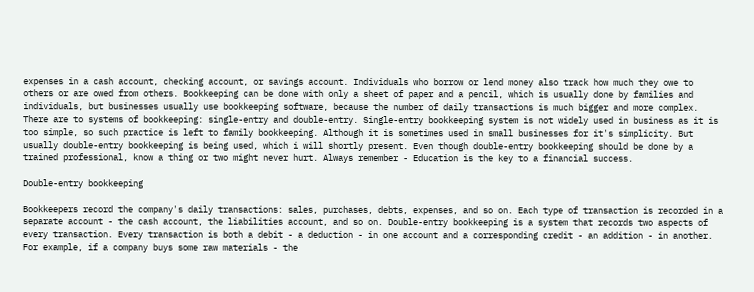expenses in a cash account, checking account, or savings account. Individuals who borrow or lend money also track how much they owe to others or are owed from others. Bookkeeping can be done with only a sheet of paper and a pencil, which is usually done by families and individuals, but businesses usually use bookkeeping software, because the number of daily transactions is much bigger and more complex. There are to systems of bookkeeping: single-entry and double-entry. Single-entry bookkeeping system is not widely used in business as it is too simple, so such practice is left to family bookkeeping. Although it is sometimes used in small businesses for it's simplicity. But usually double-entry bookkeeping is being used, which i will shortly present. Even though double-entry bookkeeping should be done by a trained professional, know a thing or two might never hurt. Always remember - Education is the key to a financial success.

Double-entry bookkeeping

Bookkeepers record the company's daily transactions: sales, purchases, debts, expenses, and so on. Each type of transaction is recorded in a separate account - the cash account, the liabilities account, and so on. Double-entry bookkeeping is a system that records two aspects of every transaction. Every transaction is both a debit - a deduction - in one account and a corresponding credit - an addition - in another. For example, if a company buys some raw materials - the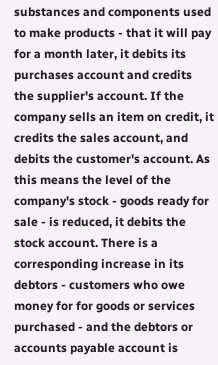substances and components used to make products - that it will pay for a month later, it debits its purchases account and credits the supplier's account. If the company sells an item on credit, it credits the sales account, and debits the customer's account. As this means the level of the company's stock - goods ready for sale - is reduced, it debits the stock account. There is a corresponding increase in its debtors - customers who owe money for for goods or services purchased - and the debtors or accounts payable account is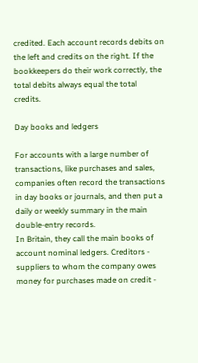credited. Each account records debits on the left and credits on the right. If the bookkeepers do their work correctly, the total debits always equal the total credits.

Day books and ledgers

For accounts with a large number of transactions, like purchases and sales, companies often record the transactions in day books or journals, and then put a daily or weekly summary in the main double-entry records.
In Britain, they call the main books of account nominal ledgers. Creditors - suppliers to whom the company owes money for purchases made on credit -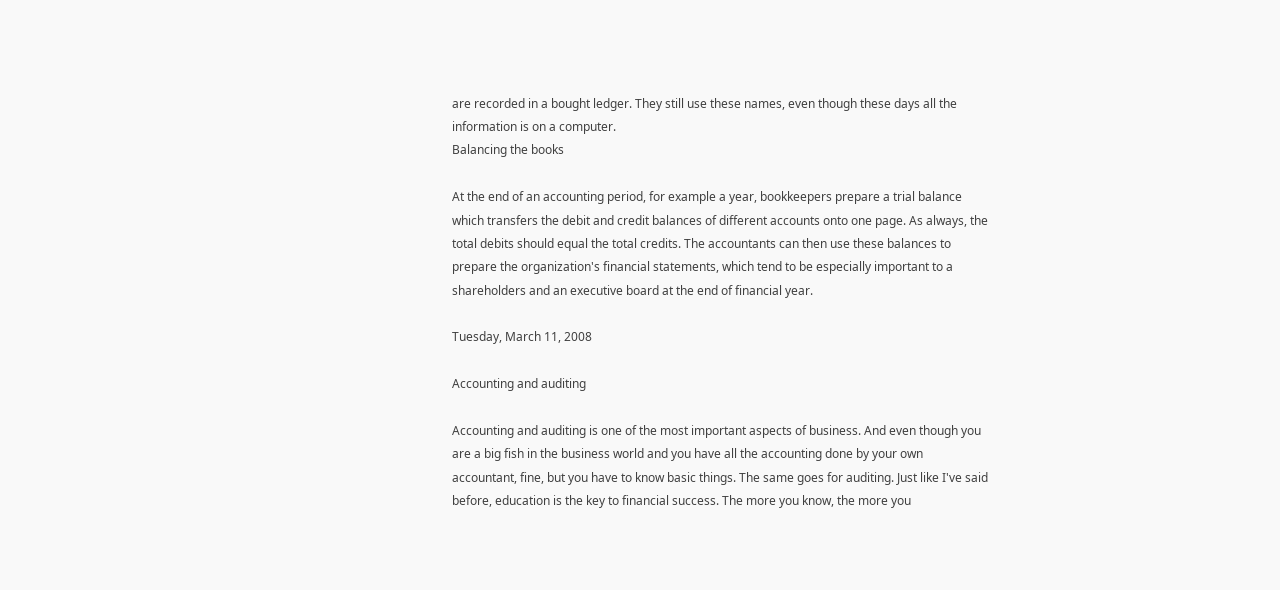are recorded in a bought ledger. They still use these names, even though these days all the information is on a computer.
Balancing the books

At the end of an accounting period, for example a year, bookkeepers prepare a trial balance which transfers the debit and credit balances of different accounts onto one page. As always, the total debits should equal the total credits. The accountants can then use these balances to prepare the organization's financial statements, which tend to be especially important to a shareholders and an executive board at the end of financial year.

Tuesday, March 11, 2008

Accounting and auditing

Accounting and auditing is one of the most important aspects of business. And even though you are a big fish in the business world and you have all the accounting done by your own accountant, fine, but you have to know basic things. The same goes for auditing. Just like I've said before, education is the key to financial success. The more you know, the more you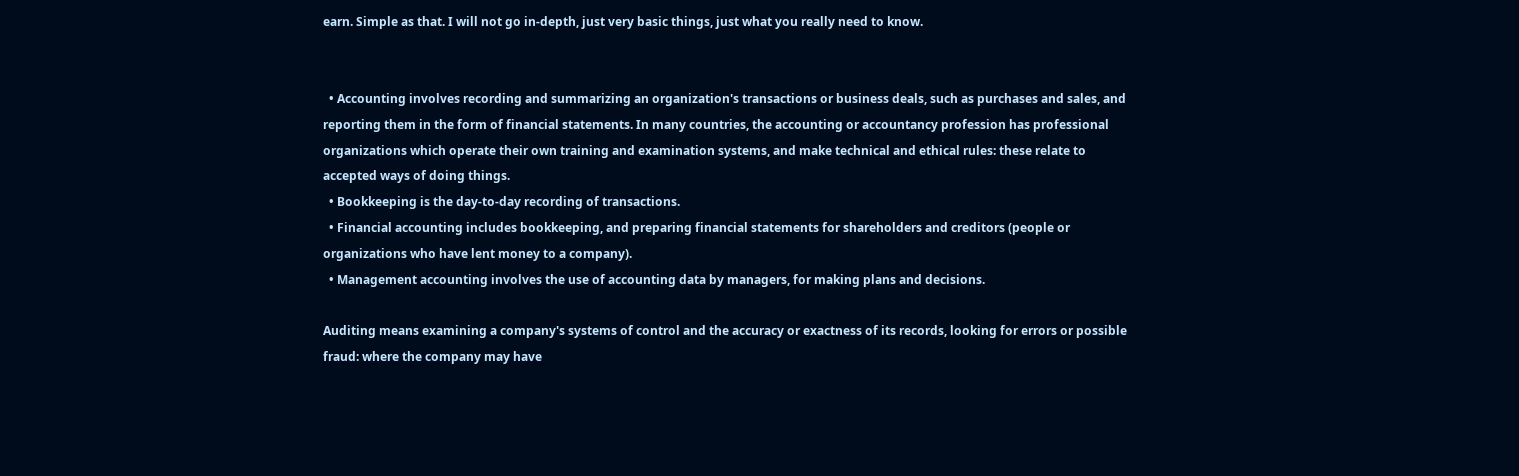earn. Simple as that. I will not go in-depth, just very basic things, just what you really need to know.


  • Accounting involves recording and summarizing an organization's transactions or business deals, such as purchases and sales, and reporting them in the form of financial statements. In many countries, the accounting or accountancy profession has professional organizations which operate their own training and examination systems, and make technical and ethical rules: these relate to accepted ways of doing things.
  • Bookkeeping is the day-to-day recording of transactions.
  • Financial accounting includes bookkeeping, and preparing financial statements for shareholders and creditors (people or organizations who have lent money to a company).
  • Management accounting involves the use of accounting data by managers, for making plans and decisions.

Auditing means examining a company's systems of control and the accuracy or exactness of its records, looking for errors or possible fraud: where the company may have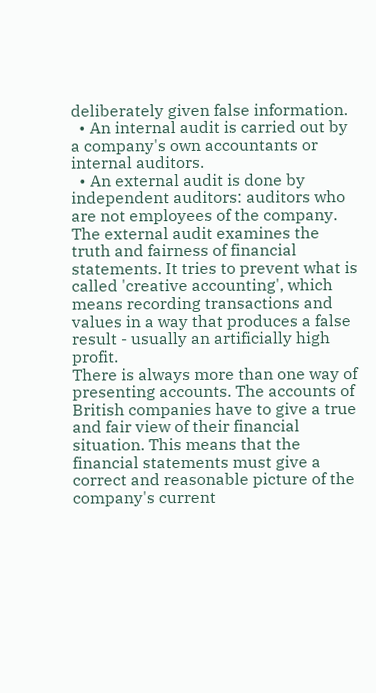deliberately given false information.
  • An internal audit is carried out by a company's own accountants or internal auditors.
  • An external audit is done by independent auditors: auditors who are not employees of the company.
The external audit examines the truth and fairness of financial statements. It tries to prevent what is called 'creative accounting', which means recording transactions and values in a way that produces a false result - usually an artificially high profit.
There is always more than one way of presenting accounts. The accounts of British companies have to give a true and fair view of their financial situation. This means that the financial statements must give a correct and reasonable picture of the company's current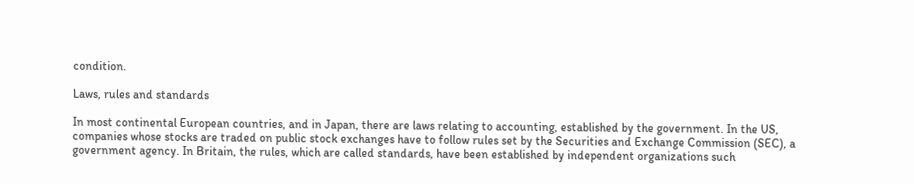condition.

Laws, rules and standards

In most continental European countries, and in Japan, there are laws relating to accounting, established by the government. In the US, companies whose stocks are traded on public stock exchanges have to follow rules set by the Securities and Exchange Commission (SEC), a government agency. In Britain, the rules, which are called standards, have been established by independent organizations such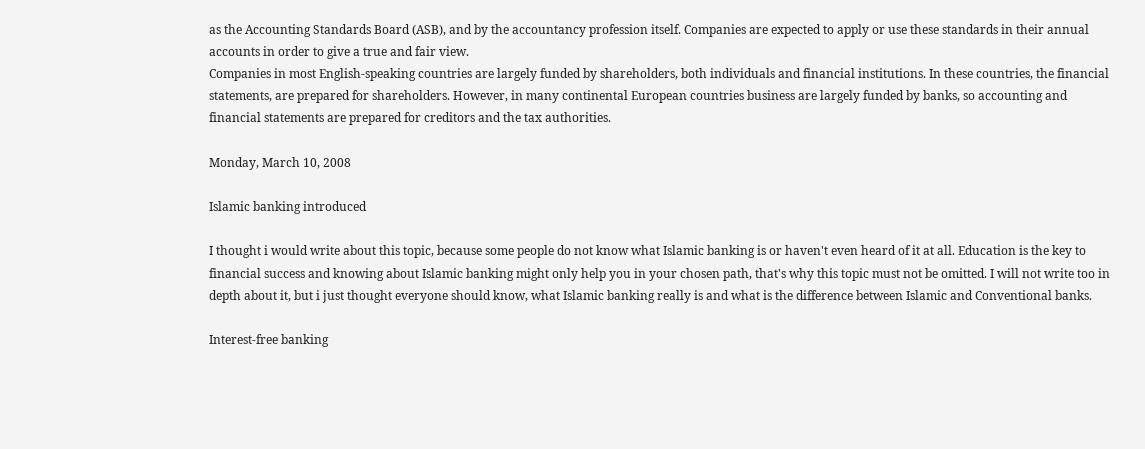as the Accounting Standards Board (ASB), and by the accountancy profession itself. Companies are expected to apply or use these standards in their annual accounts in order to give a true and fair view.
Companies in most English-speaking countries are largely funded by shareholders, both individuals and financial institutions. In these countries, the financial statements, are prepared for shareholders. However, in many continental European countries business are largely funded by banks, so accounting and financial statements are prepared for creditors and the tax authorities.

Monday, March 10, 2008

Islamic banking introduced

I thought i would write about this topic, because some people do not know what Islamic banking is or haven't even heard of it at all. Education is the key to financial success and knowing about Islamic banking might only help you in your chosen path, that's why this topic must not be omitted. I will not write too in depth about it, but i just thought everyone should know, what Islamic banking really is and what is the difference between Islamic and Conventional banks.

Interest-free banking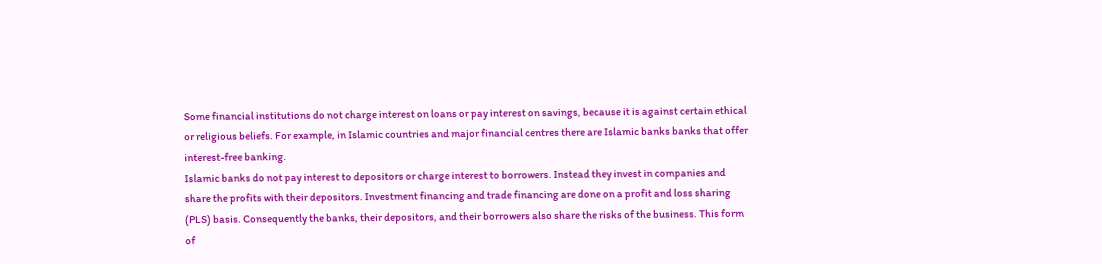Some financial institutions do not charge interest on loans or pay interest on savings, because it is against certain ethical or religious beliefs. For example, in Islamic countries and major financial centres there are Islamic banks banks that offer interest-free banking.
Islamic banks do not pay interest to depositors or charge interest to borrowers. Instead they invest in companies and share the profits with their depositors. Investment financing and trade financing are done on a profit and loss sharing (PLS) basis. Consequently the banks, their depositors, and their borrowers also share the risks of the business. This form of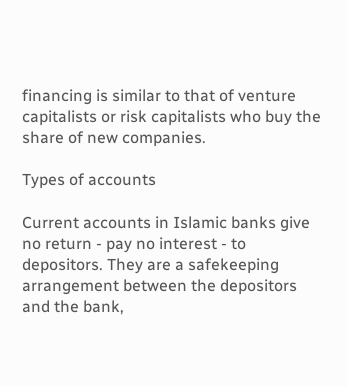financing is similar to that of venture capitalists or risk capitalists who buy the share of new companies.

Types of accounts

Current accounts in Islamic banks give no return - pay no interest - to depositors. They are a safekeeping arrangement between the depositors and the bank,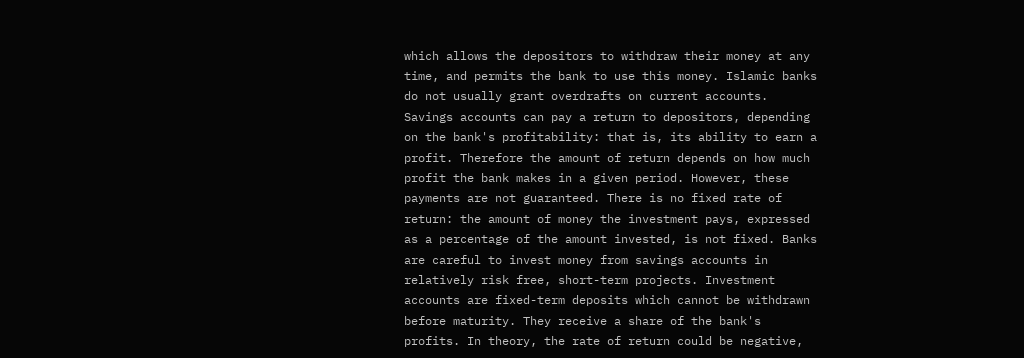which allows the depositors to withdraw their money at any time, and permits the bank to use this money. Islamic banks do not usually grant overdrafts on current accounts. Savings accounts can pay a return to depositors, depending on the bank's profitability: that is, its ability to earn a profit. Therefore the amount of return depends on how much profit the bank makes in a given period. However, these payments are not guaranteed. There is no fixed rate of return: the amount of money the investment pays, expressed as a percentage of the amount invested, is not fixed. Banks are careful to invest money from savings accounts in relatively risk free, short-term projects. Investment accounts are fixed-term deposits which cannot be withdrawn before maturity. They receive a share of the bank's profits. In theory, the rate of return could be negative,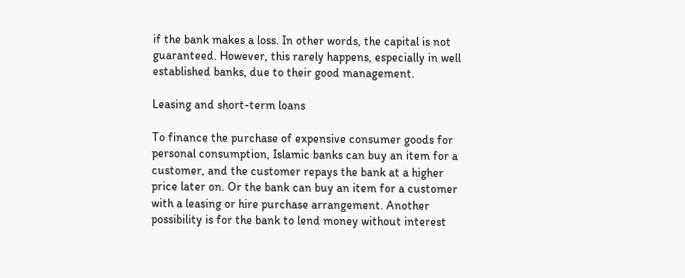if the bank makes a loss. In other words, the capital is not guaranteed. However, this rarely happens, especially in well established banks, due to their good management.

Leasing and short-term loans

To finance the purchase of expensive consumer goods for personal consumption, Islamic banks can buy an item for a customer, and the customer repays the bank at a higher price later on. Or the bank can buy an item for a customer with a leasing or hire purchase arrangement. Another possibility is for the bank to lend money without interest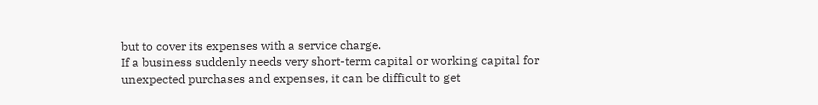but to cover its expenses with a service charge.
If a business suddenly needs very short-term capital or working capital for unexpected purchases and expenses, it can be difficult to get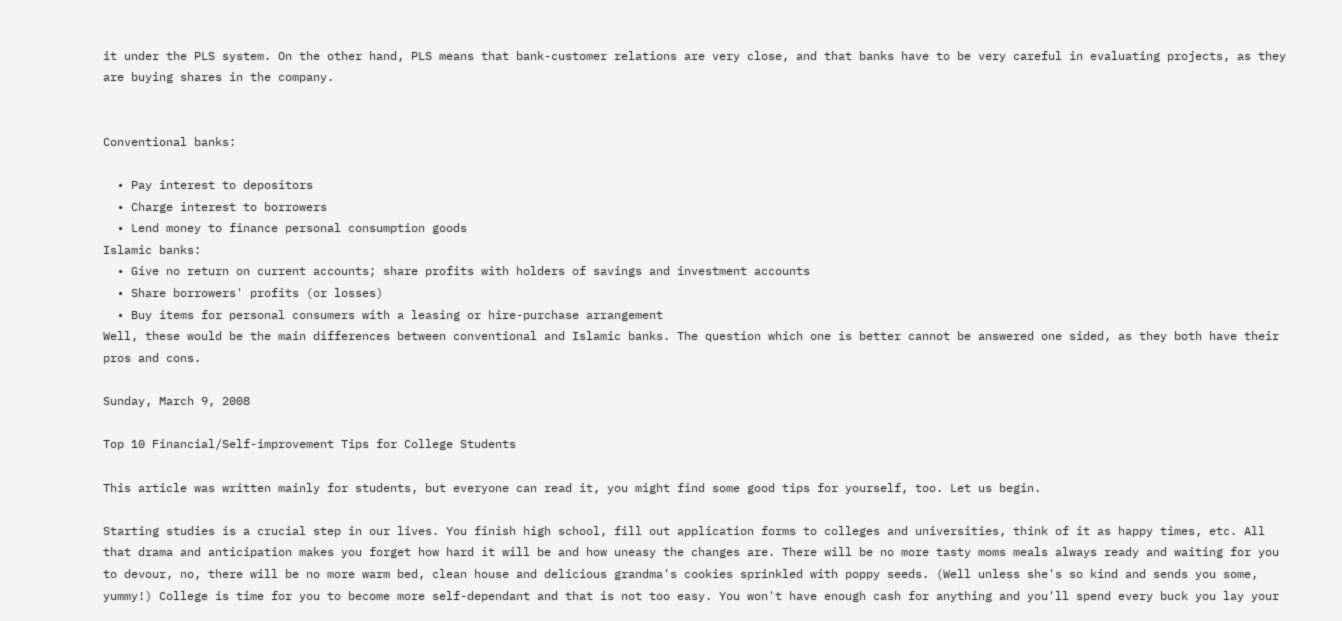it under the PLS system. On the other hand, PLS means that bank-customer relations are very close, and that banks have to be very careful in evaluating projects, as they are buying shares in the company.


Conventional banks:

  • Pay interest to depositors
  • Charge interest to borrowers
  • Lend money to finance personal consumption goods
Islamic banks:
  • Give no return on current accounts; share profits with holders of savings and investment accounts
  • Share borrowers' profits (or losses)
  • Buy items for personal consumers with a leasing or hire-purchase arrangement
Well, these would be the main differences between conventional and Islamic banks. The question which one is better cannot be answered one sided, as they both have their pros and cons.

Sunday, March 9, 2008

Top 10 Financial/Self-improvement Tips for College Students

This article was written mainly for students, but everyone can read it, you might find some good tips for yourself, too. Let us begin.

Starting studies is a crucial step in our lives. You finish high school, fill out application forms to colleges and universities, think of it as happy times, etc. All that drama and anticipation makes you forget how hard it will be and how uneasy the changes are. There will be no more tasty moms meals always ready and waiting for you to devour, no, there will be no more warm bed, clean house and delicious grandma's cookies sprinkled with poppy seeds. (Well unless she's so kind and sends you some, yummy!) College is time for you to become more self-dependant and that is not too easy. You won't have enough cash for anything and you'll spend every buck you lay your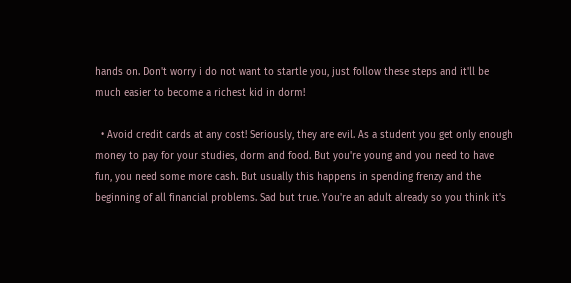hands on. Don't worry i do not want to startle you, just follow these steps and it'll be much easier to become a richest kid in dorm!

  • Avoid credit cards at any cost! Seriously, they are evil. As a student you get only enough money to pay for your studies, dorm and food. But you're young and you need to have fun, you need some more cash. But usually this happens in spending frenzy and the beginning of all financial problems. Sad but true. You're an adult already so you think it's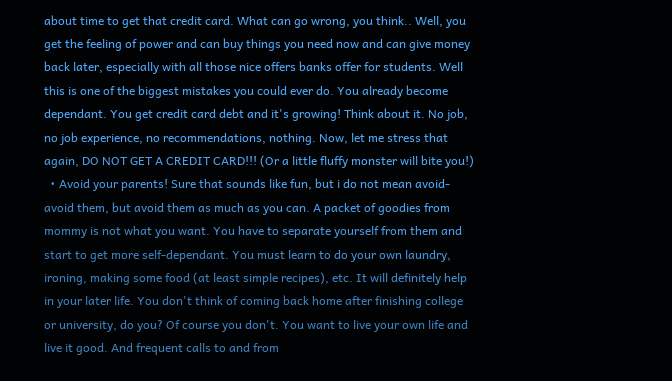about time to get that credit card. What can go wrong, you think.. Well, you get the feeling of power and can buy things you need now and can give money back later, especially with all those nice offers banks offer for students. Well this is one of the biggest mistakes you could ever do. You already become dependant. You get credit card debt and it's growing! Think about it. No job, no job experience, no recommendations, nothing. Now, let me stress that again, DO NOT GET A CREDIT CARD!!! (Or a little fluffy monster will bite you!)
  • Avoid your parents! Sure that sounds like fun, but i do not mean avoid-avoid them, but avoid them as much as you can. A packet of goodies from mommy is not what you want. You have to separate yourself from them and start to get more self-dependant. You must learn to do your own laundry, ironing, making some food (at least simple recipes), etc. It will definitely help in your later life. You don't think of coming back home after finishing college or university, do you? Of course you don't. You want to live your own life and live it good. And frequent calls to and from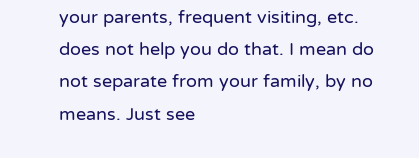your parents, frequent visiting, etc. does not help you do that. I mean do not separate from your family, by no means. Just see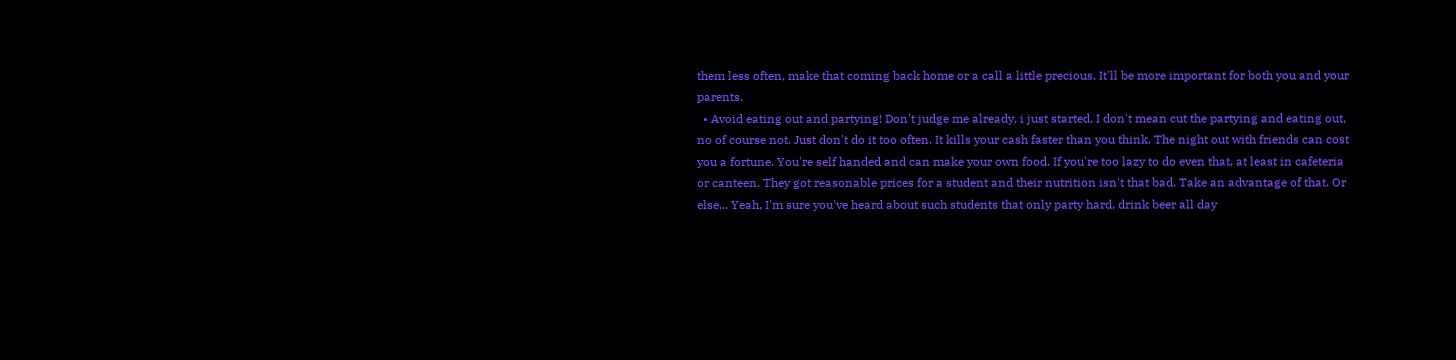them less often, make that coming back home or a call a little precious. It'll be more important for both you and your parents.
  • Avoid eating out and partying! Don't judge me already, i just started. I don't mean cut the partying and eating out, no of course not. Just don't do it too often. It kills your cash faster than you think. The night out with friends can cost you a fortune. You're self handed and can make your own food. If you're too lazy to do even that, at least in cafeteria or canteen. They got reasonable prices for a student and their nutrition isn't that bad. Take an advantage of that. Or else... Yeah, I'm sure you've heard about such students that only party hard, drink beer all day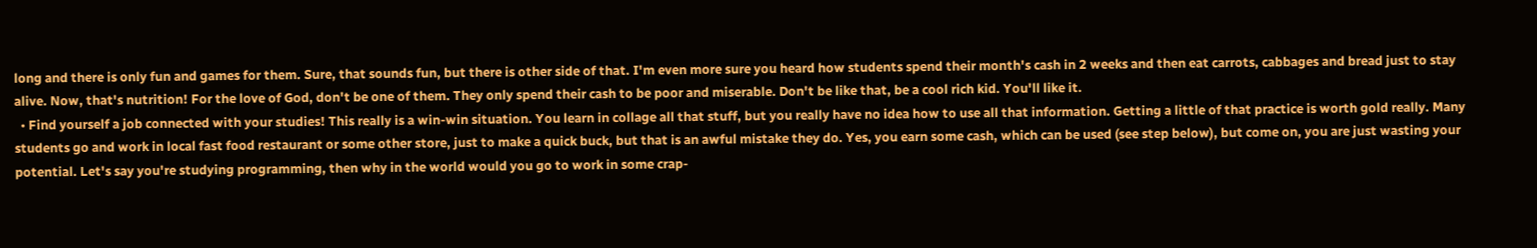long and there is only fun and games for them. Sure, that sounds fun, but there is other side of that. I'm even more sure you heard how students spend their month's cash in 2 weeks and then eat carrots, cabbages and bread just to stay alive. Now, that's nutrition! For the love of God, don't be one of them. They only spend their cash to be poor and miserable. Don't be like that, be a cool rich kid. You'll like it.
  • Find yourself a job connected with your studies! This really is a win-win situation. You learn in collage all that stuff, but you really have no idea how to use all that information. Getting a little of that practice is worth gold really. Many students go and work in local fast food restaurant or some other store, just to make a quick buck, but that is an awful mistake they do. Yes, you earn some cash, which can be used (see step below), but come on, you are just wasting your potential. Let's say you're studying programming, then why in the world would you go to work in some crap-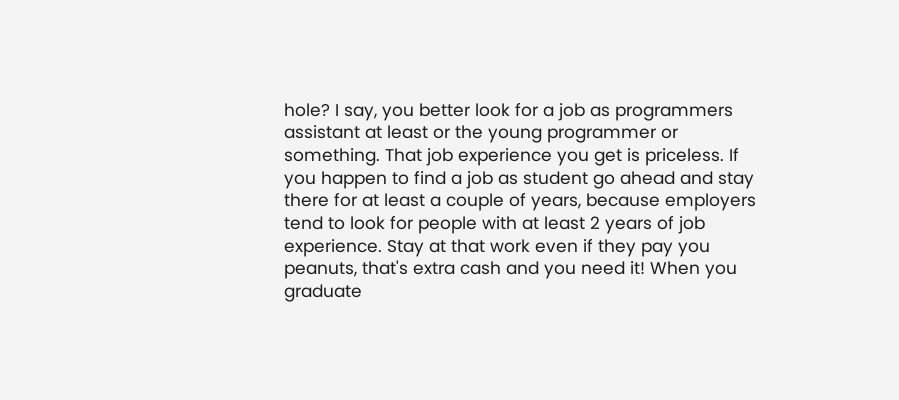hole? I say, you better look for a job as programmers assistant at least or the young programmer or something. That job experience you get is priceless. If you happen to find a job as student go ahead and stay there for at least a couple of years, because employers tend to look for people with at least 2 years of job experience. Stay at that work even if they pay you peanuts, that's extra cash and you need it! When you graduate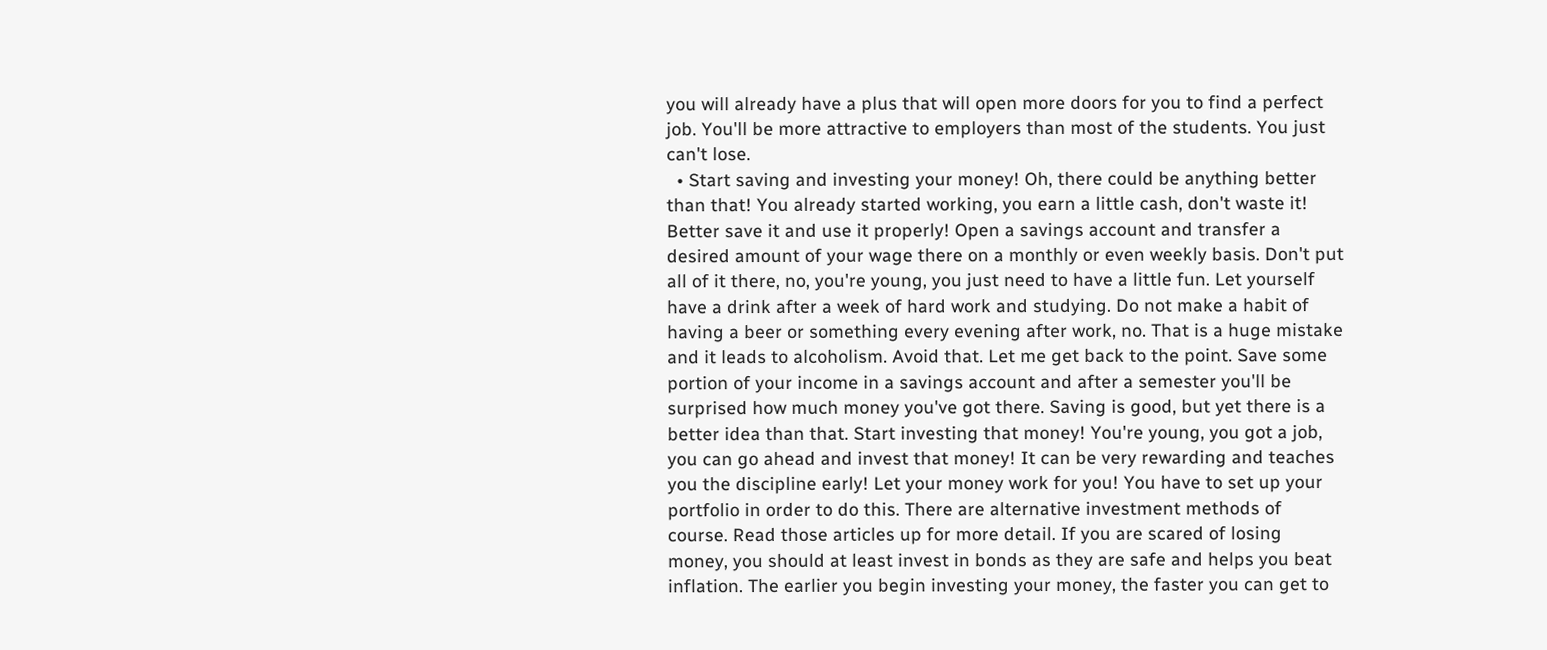you will already have a plus that will open more doors for you to find a perfect job. You'll be more attractive to employers than most of the students. You just can't lose.
  • Start saving and investing your money! Oh, there could be anything better than that! You already started working, you earn a little cash, don't waste it! Better save it and use it properly! Open a savings account and transfer a desired amount of your wage there on a monthly or even weekly basis. Don't put all of it there, no, you're young, you just need to have a little fun. Let yourself have a drink after a week of hard work and studying. Do not make a habit of having a beer or something every evening after work, no. That is a huge mistake and it leads to alcoholism. Avoid that. Let me get back to the point. Save some portion of your income in a savings account and after a semester you'll be surprised how much money you've got there. Saving is good, but yet there is a better idea than that. Start investing that money! You're young, you got a job, you can go ahead and invest that money! It can be very rewarding and teaches you the discipline early! Let your money work for you! You have to set up your portfolio in order to do this. There are alternative investment methods of course. Read those articles up for more detail. If you are scared of losing money, you should at least invest in bonds as they are safe and helps you beat inflation. The earlier you begin investing your money, the faster you can get to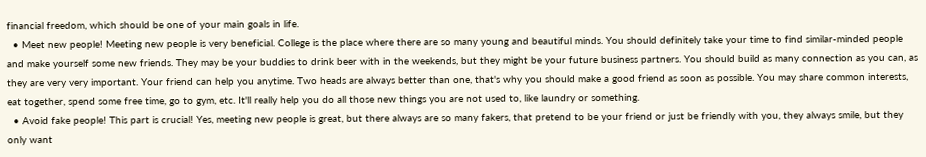financial freedom, which should be one of your main goals in life.
  • Meet new people! Meeting new people is very beneficial. College is the place where there are so many young and beautiful minds. You should definitely take your time to find similar-minded people and make yourself some new friends. They may be your buddies to drink beer with in the weekends, but they might be your future business partners. You should build as many connection as you can, as they are very very important. Your friend can help you anytime. Two heads are always better than one, that's why you should make a good friend as soon as possible. You may share common interests, eat together, spend some free time, go to gym, etc. It'll really help you do all those new things you are not used to, like laundry or something.
  • Avoid fake people! This part is crucial! Yes, meeting new people is great, but there always are so many fakers, that pretend to be your friend or just be friendly with you, they always smile, but they only want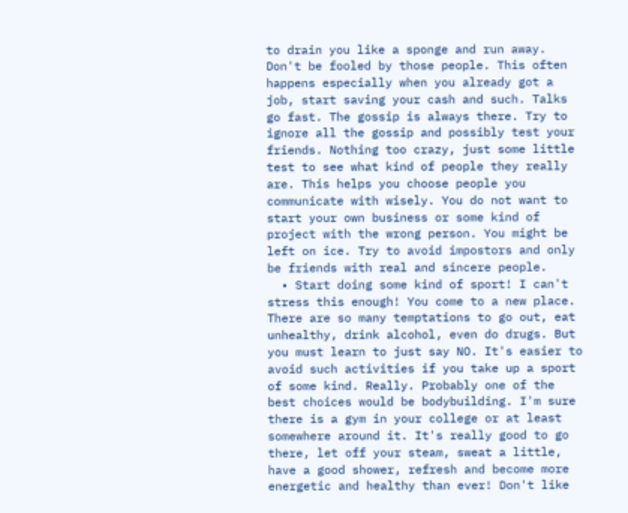to drain you like a sponge and run away. Don't be fooled by those people. This often happens especially when you already got a job, start saving your cash and such. Talks go fast. The gossip is always there. Try to ignore all the gossip and possibly test your friends. Nothing too crazy, just some little test to see what kind of people they really are. This helps you choose people you communicate with wisely. You do not want to start your own business or some kind of project with the wrong person. You might be left on ice. Try to avoid impostors and only be friends with real and sincere people.
  • Start doing some kind of sport! I can't stress this enough! You come to a new place. There are so many temptations to go out, eat unhealthy, drink alcohol, even do drugs. But you must learn to just say NO. It's easier to avoid such activities if you take up a sport of some kind. Really. Probably one of the best choices would be bodybuilding. I'm sure there is a gym in your college or at least somewhere around it. It's really good to go there, let off your steam, sweat a little, have a good shower, refresh and become more energetic and healthy than ever! Don't like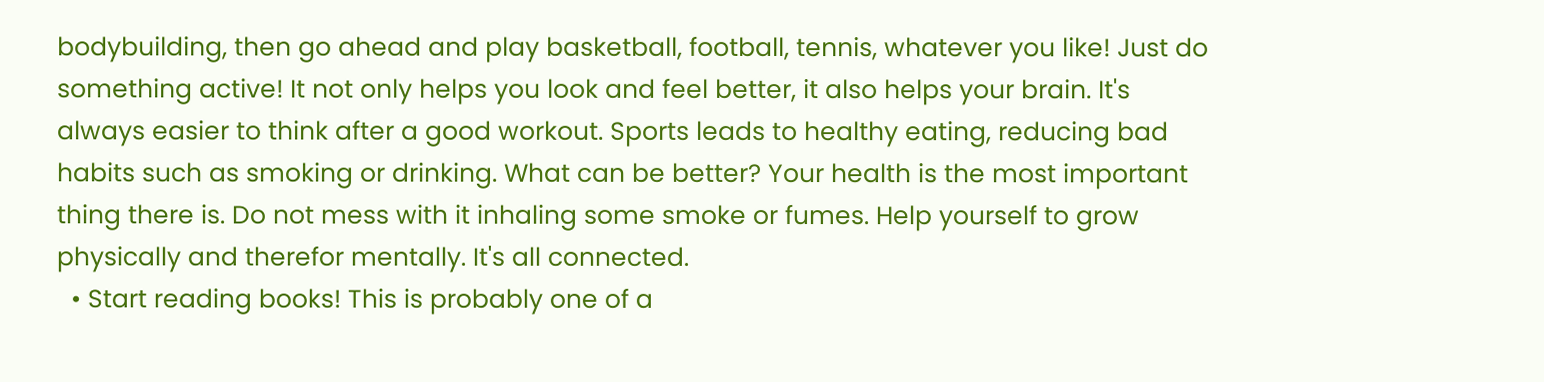bodybuilding, then go ahead and play basketball, football, tennis, whatever you like! Just do something active! It not only helps you look and feel better, it also helps your brain. It's always easier to think after a good workout. Sports leads to healthy eating, reducing bad habits such as smoking or drinking. What can be better? Your health is the most important thing there is. Do not mess with it inhaling some smoke or fumes. Help yourself to grow physically and therefor mentally. It's all connected.
  • Start reading books! This is probably one of a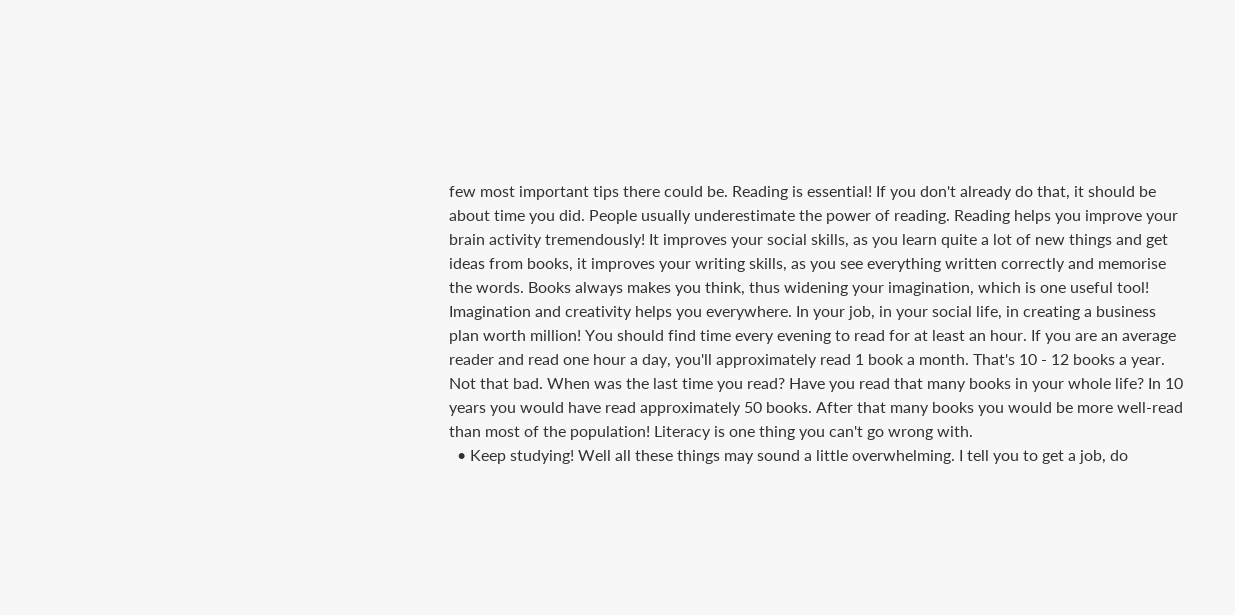few most important tips there could be. Reading is essential! If you don't already do that, it should be about time you did. People usually underestimate the power of reading. Reading helps you improve your brain activity tremendously! It improves your social skills, as you learn quite a lot of new things and get ideas from books, it improves your writing skills, as you see everything written correctly and memorise the words. Books always makes you think, thus widening your imagination, which is one useful tool! Imagination and creativity helps you everywhere. In your job, in your social life, in creating a business plan worth million! You should find time every evening to read for at least an hour. If you are an average reader and read one hour a day, you'll approximately read 1 book a month. That's 10 - 12 books a year. Not that bad. When was the last time you read? Have you read that many books in your whole life? In 10 years you would have read approximately 50 books. After that many books you would be more well-read than most of the population! Literacy is one thing you can't go wrong with.
  • Keep studying! Well all these things may sound a little overwhelming. I tell you to get a job, do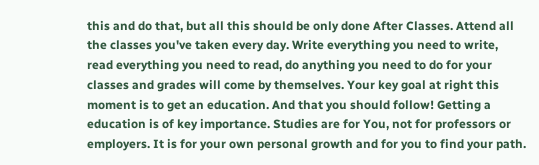this and do that, but all this should be only done After Classes. Attend all the classes you've taken every day. Write everything you need to write, read everything you need to read, do anything you need to do for your classes and grades will come by themselves. Your key goal at right this moment is to get an education. And that you should follow! Getting a education is of key importance. Studies are for You, not for professors or employers. It is for your own personal growth and for you to find your path.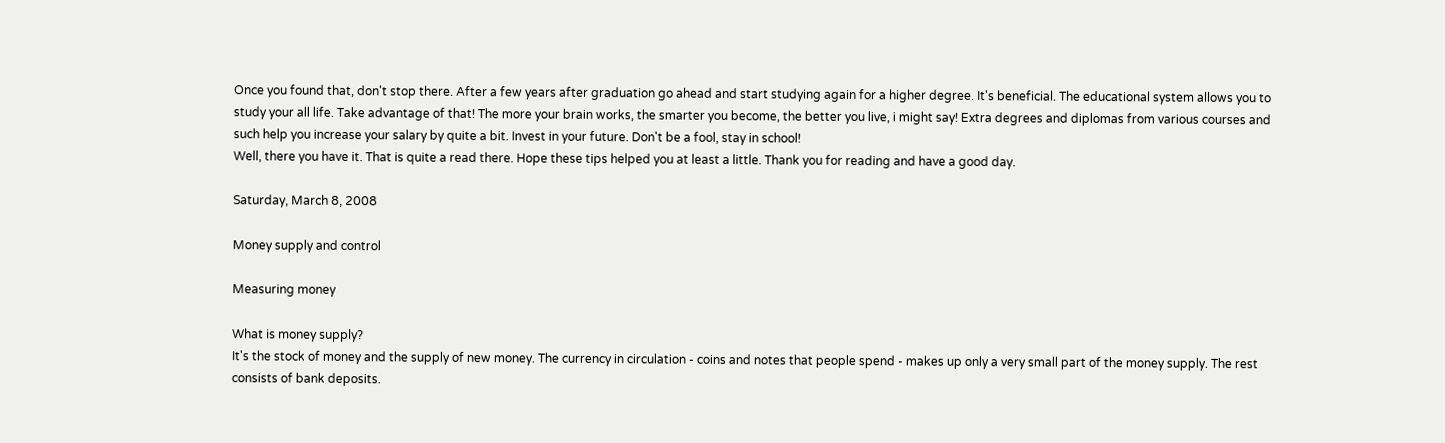Once you found that, don't stop there. After a few years after graduation go ahead and start studying again for a higher degree. It's beneficial. The educational system allows you to study your all life. Take advantage of that! The more your brain works, the smarter you become, the better you live, i might say! Extra degrees and diplomas from various courses and such help you increase your salary by quite a bit. Invest in your future. Don't be a fool, stay in school!
Well, there you have it. That is quite a read there. Hope these tips helped you at least a little. Thank you for reading and have a good day.

Saturday, March 8, 2008

Money supply and control

Measuring money

What is money supply?
It's the stock of money and the supply of new money. The currency in circulation - coins and notes that people spend - makes up only a very small part of the money supply. The rest consists of bank deposits.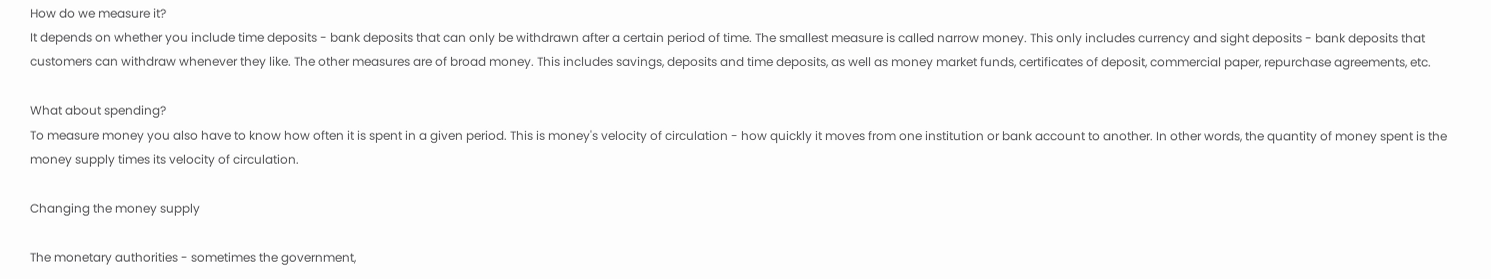How do we measure it?
It depends on whether you include time deposits - bank deposits that can only be withdrawn after a certain period of time. The smallest measure is called narrow money. This only includes currency and sight deposits - bank deposits that customers can withdraw whenever they like. The other measures are of broad money. This includes savings, deposits and time deposits, as well as money market funds, certificates of deposit, commercial paper, repurchase agreements, etc.

What about spending?
To measure money you also have to know how often it is spent in a given period. This is money's velocity of circulation - how quickly it moves from one institution or bank account to another. In other words, the quantity of money spent is the money supply times its velocity of circulation.

Changing the money supply

The monetary authorities - sometimes the government,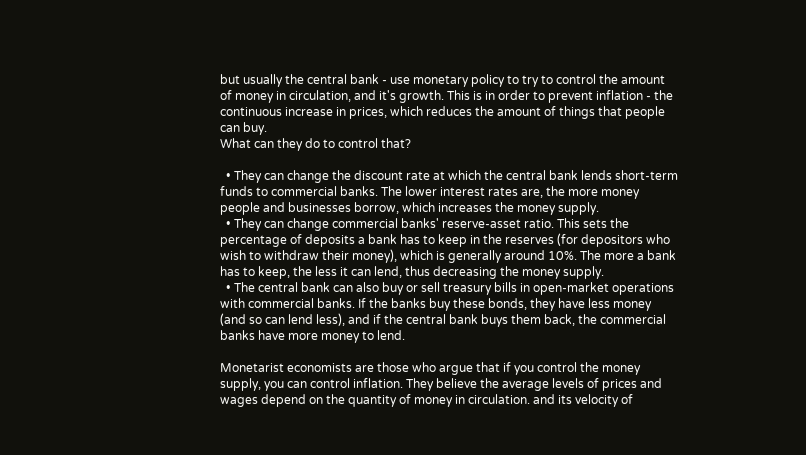but usually the central bank - use monetary policy to try to control the amount of money in circulation, and it's growth. This is in order to prevent inflation - the continuous increase in prices, which reduces the amount of things that people can buy.
What can they do to control that?

  • They can change the discount rate at which the central bank lends short-term funds to commercial banks. The lower interest rates are, the more money people and businesses borrow, which increases the money supply.
  • They can change commercial banks' reserve-asset ratio. This sets the percentage of deposits a bank has to keep in the reserves (for depositors who wish to withdraw their money), which is generally around 10%. The more a bank has to keep, the less it can lend, thus decreasing the money supply.
  • The central bank can also buy or sell treasury bills in open-market operations with commercial banks. If the banks buy these bonds, they have less money (and so can lend less), and if the central bank buys them back, the commercial banks have more money to lend.

Monetarist economists are those who argue that if you control the money supply, you can control inflation. They believe the average levels of prices and wages depend on the quantity of money in circulation. and its velocity of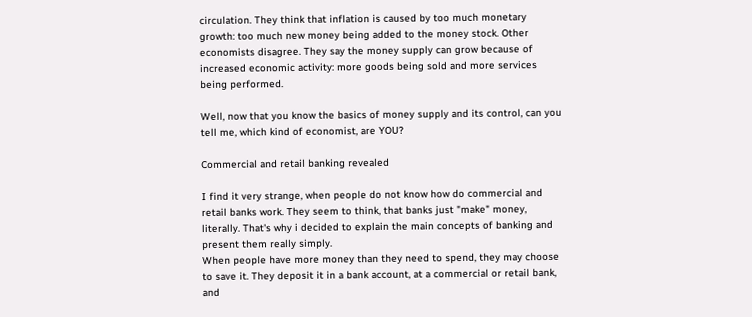circulation. They think that inflation is caused by too much monetary growth: too much new money being added to the money stock. Other economists disagree. They say the money supply can grow because of increased economic activity: more goods being sold and more services being performed.

Well, now that you know the basics of money supply and its control, can you tell me, which kind of economist, are YOU?

Commercial and retail banking revealed

I find it very strange, when people do not know how do commercial and retail banks work. They seem to think, that banks just "make" money, literally. That's why i decided to explain the main concepts of banking and present them really simply.
When people have more money than they need to spend, they may choose to save it. They deposit it in a bank account, at a commercial or retail bank, and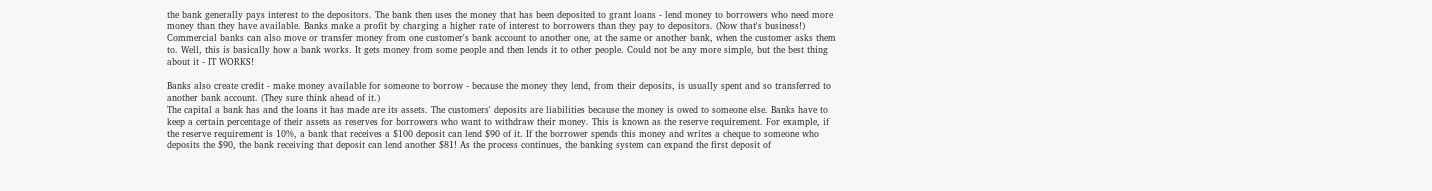the bank generally pays interest to the depositors. The bank then uses the money that has been deposited to grant loans - lend money to borrowers who need more money than they have available. Banks make a profit by charging a higher rate of interest to borrowers than they pay to depositors. (Now that's business!)
Commercial banks can also move or transfer money from one customer's bank account to another one, at the same or another bank, when the customer asks them to. Well, this is basically how a bank works. It gets money from some people and then lends it to other people. Could not be any more simple, but the best thing about it - IT WORKS!

Banks also create credit - make money available for someone to borrow - because the money they lend, from their deposits, is usually spent and so transferred to another bank account. (They sure think ahead of it.)
The capital a bank has and the loans it has made are its assets. The customers' deposits are liabilities because the money is owed to someone else. Banks have to keep a certain percentage of their assets as reserves for borrowers who want to withdraw their money. This is known as the reserve requirement. For example, if the reserve requirement is 10%, a bank that receives a $100 deposit can lend $90 of it. If the borrower spends this money and writes a cheque to someone who deposits the $90, the bank receiving that deposit can lend another $81! As the process continues, the banking system can expand the first deposit of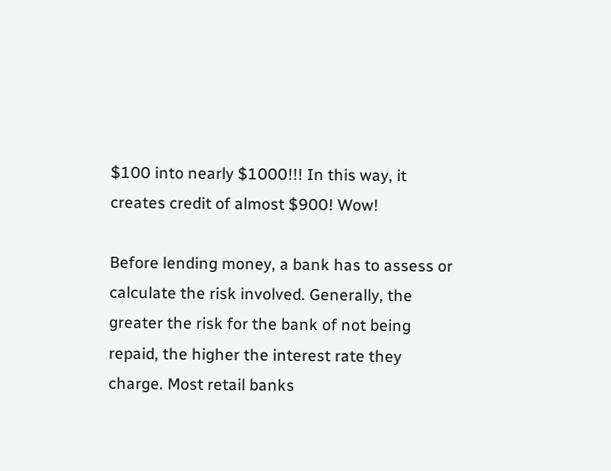$100 into nearly $1000!!! In this way, it creates credit of almost $900! Wow!

Before lending money, a bank has to assess or calculate the risk involved. Generally, the greater the risk for the bank of not being repaid, the higher the interest rate they charge. Most retail banks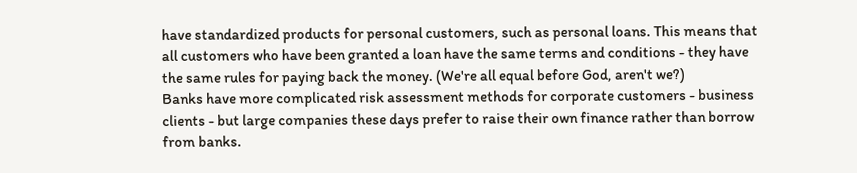have standardized products for personal customers, such as personal loans. This means that all customers who have been granted a loan have the same terms and conditions - they have the same rules for paying back the money. (We're all equal before God, aren't we?)
Banks have more complicated risk assessment methods for corporate customers - business clients - but large companies these days prefer to raise their own finance rather than borrow from banks.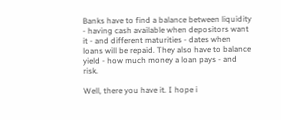Banks have to find a balance between liquidity - having cash available when depositors want it - and different maturities - dates when loans will be repaid. They also have to balance yield - how much money a loan pays - and risk.

Well, there you have it. I hope i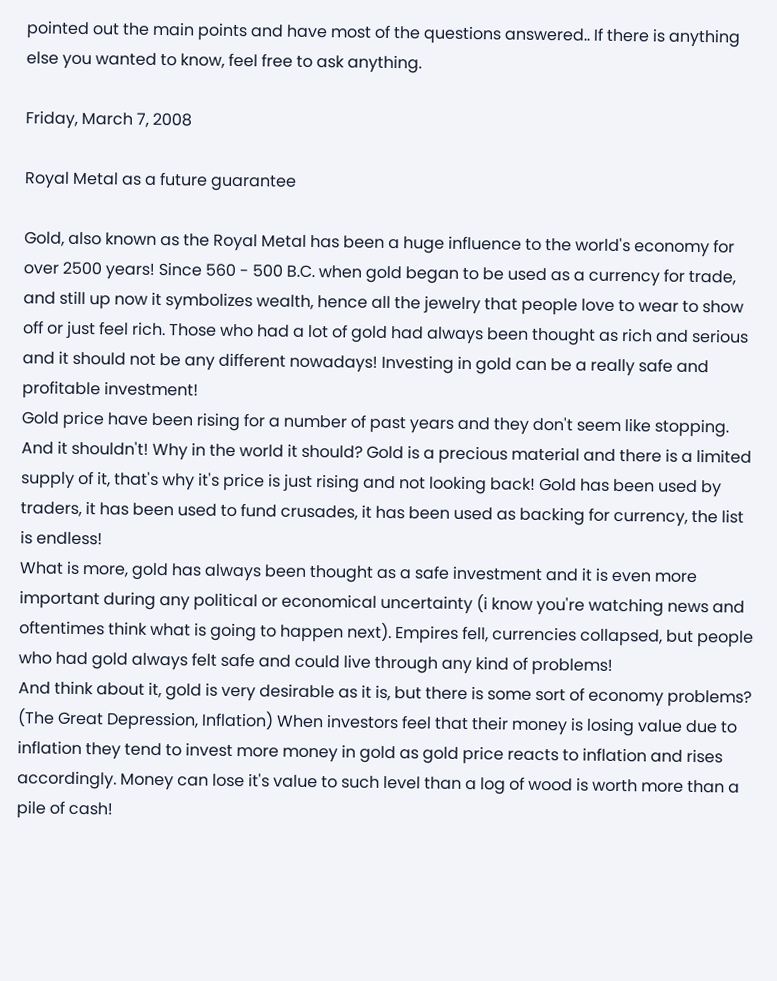pointed out the main points and have most of the questions answered.. If there is anything else you wanted to know, feel free to ask anything.

Friday, March 7, 2008

Royal Metal as a future guarantee

Gold, also known as the Royal Metal has been a huge influence to the world's economy for over 2500 years! Since 560 - 500 B.C. when gold began to be used as a currency for trade, and still up now it symbolizes wealth, hence all the jewelry that people love to wear to show off or just feel rich. Those who had a lot of gold had always been thought as rich and serious and it should not be any different nowadays! Investing in gold can be a really safe and profitable investment!
Gold price have been rising for a number of past years and they don't seem like stopping. And it shouldn't! Why in the world it should? Gold is a precious material and there is a limited supply of it, that's why it's price is just rising and not looking back! Gold has been used by traders, it has been used to fund crusades, it has been used as backing for currency, the list is endless!
What is more, gold has always been thought as a safe investment and it is even more important during any political or economical uncertainty (i know you're watching news and oftentimes think what is going to happen next). Empires fell, currencies collapsed, but people who had gold always felt safe and could live through any kind of problems!
And think about it, gold is very desirable as it is, but there is some sort of economy problems? (The Great Depression, Inflation) When investors feel that their money is losing value due to inflation they tend to invest more money in gold as gold price reacts to inflation and rises accordingly. Money can lose it's value to such level than a log of wood is worth more than a pile of cash!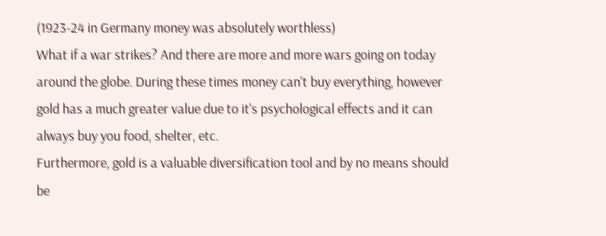(1923-24 in Germany money was absolutely worthless)
What if a war strikes? And there are more and more wars going on today around the globe. During these times money can't buy everything, however gold has a much greater value due to it's psychological effects and it can always buy you food, shelter, etc.
Furthermore, gold is a valuable diversification tool and by no means should be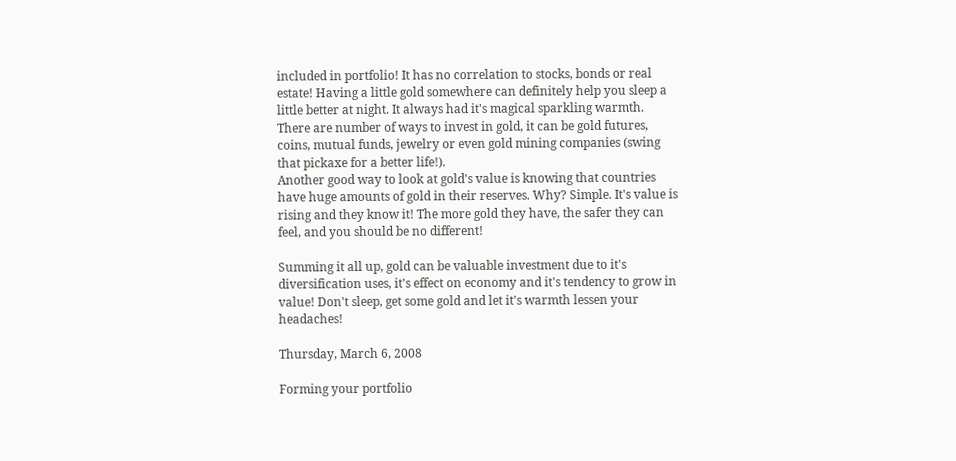included in portfolio! It has no correlation to stocks, bonds or real estate! Having a little gold somewhere can definitely help you sleep a little better at night. It always had it's magical sparkling warmth.
There are number of ways to invest in gold, it can be gold futures, coins, mutual funds, jewelry or even gold mining companies (swing that pickaxe for a better life!).
Another good way to look at gold's value is knowing that countries have huge amounts of gold in their reserves. Why? Simple. It's value is rising and they know it! The more gold they have, the safer they can feel, and you should be no different!

Summing it all up, gold can be valuable investment due to it's diversification uses, it's effect on economy and it's tendency to grow in value! Don't sleep, get some gold and let it's warmth lessen your headaches!

Thursday, March 6, 2008

Forming your portfolio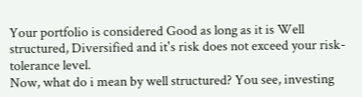Your portfolio is considered Good as long as it is Well structured, Diversified and it's risk does not exceed your risk-tolerance level.
Now, what do i mean by well structured? You see, investing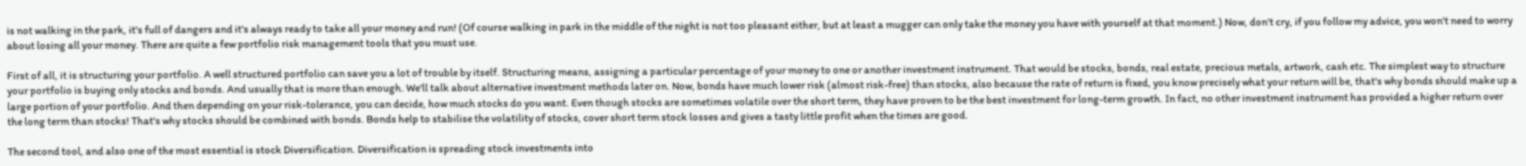is not walking in the park, it's full of dangers and it's always ready to take all your money and run! (Of course walking in park in the middle of the night is not too pleasant either, but at least a mugger can only take the money you have with yourself at that moment.) Now, don't cry, if you follow my advice, you won't need to worry about losing all your money. There are quite a few portfolio risk management tools that you must use.

First of all, it is structuring your portfolio. A well structured portfolio can save you a lot of trouble by itself. Structuring means, assigning a particular percentage of your money to one or another investment instrument. That would be stocks, bonds, real estate, precious metals, artwork, cash etc. The simplest way to structure your portfolio is buying only stocks and bonds. And usually that is more than enough. We'll talk about alternative investment methods later on. Now, bonds have much lower risk (almost risk-free) than stocks, also because the rate of return is fixed, you know precisely what your return will be, that's why bonds should make up a large portion of your portfolio. And then depending on your risk-tolerance, you can decide, how much stocks do you want. Even though stocks are sometimes volatile over the short term, they have proven to be the best investment for long-term growth. In fact, no other investment instrument has provided a higher return over the long term than stocks! That's why stocks should be combined with bonds. Bonds help to stabilise the volatility of stocks, cover short term stock losses and gives a tasty little profit when the times are good.

The second tool, and also one of the most essential is stock Diversification. Diversification is spreading stock investments into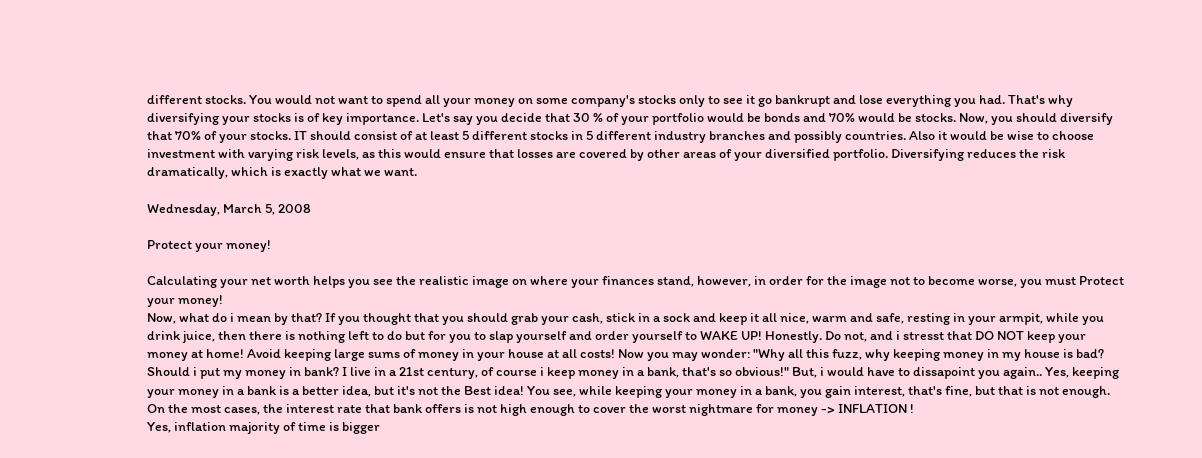different stocks. You would not want to spend all your money on some company's stocks only to see it go bankrupt and lose everything you had. That's why diversifying your stocks is of key importance. Let's say you decide that 30 % of your portfolio would be bonds and 70% would be stocks. Now, you should diversify that 70% of your stocks. IT should consist of at least 5 different stocks in 5 different industry branches and possibly countries. Also it would be wise to choose investment with varying risk levels, as this would ensure that losses are covered by other areas of your diversified portfolio. Diversifying reduces the risk dramatically, which is exactly what we want.

Wednesday, March 5, 2008

Protect your money!

Calculating your net worth helps you see the realistic image on where your finances stand, however, in order for the image not to become worse, you must Protect your money!
Now, what do i mean by that? If you thought that you should grab your cash, stick in a sock and keep it all nice, warm and safe, resting in your armpit, while you drink juice, then there is nothing left to do but for you to slap yourself and order yourself to WAKE UP! Honestly. Do not, and i stresst that DO NOT keep your money at home! Avoid keeping large sums of money in your house at all costs! Now you may wonder: "Why all this fuzz, why keeping money in my house is bad? Should i put my money in bank? I live in a 21st century, of course i keep money in a bank, that's so obvious!" But, i would have to dissapoint you again.. Yes, keeping your money in a bank is a better idea, but it's not the Best idea! You see, while keeping your money in a bank, you gain interest, that's fine, but that is not enough. On the most cases, the interest rate that bank offers is not high enough to cover the worst nightmare for money -> INFLATION !
Yes, inflation majority of time is bigger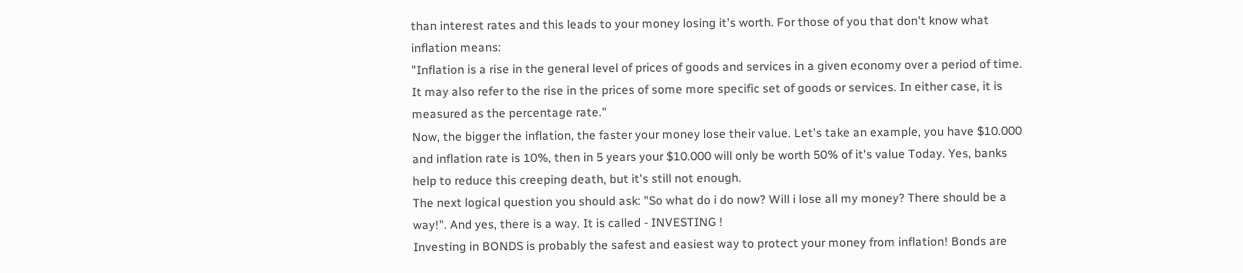than interest rates and this leads to your money losing it's worth. For those of you that don't know what inflation means:
"Inflation is a rise in the general level of prices of goods and services in a given economy over a period of time. It may also refer to the rise in the prices of some more specific set of goods or services. In either case, it is measured as the percentage rate."
Now, the bigger the inflation, the faster your money lose their value. Let's take an example, you have $10.000 and inflation rate is 10%, then in 5 years your $10.000 will only be worth 50% of it's value Today. Yes, banks help to reduce this creeping death, but it's still not enough.
The next logical question you should ask: "So what do i do now? Will i lose all my money? There should be a way!". And yes, there is a way. It is called - INVESTING !
Investing in BONDS is probably the safest and easiest way to protect your money from inflation! Bonds are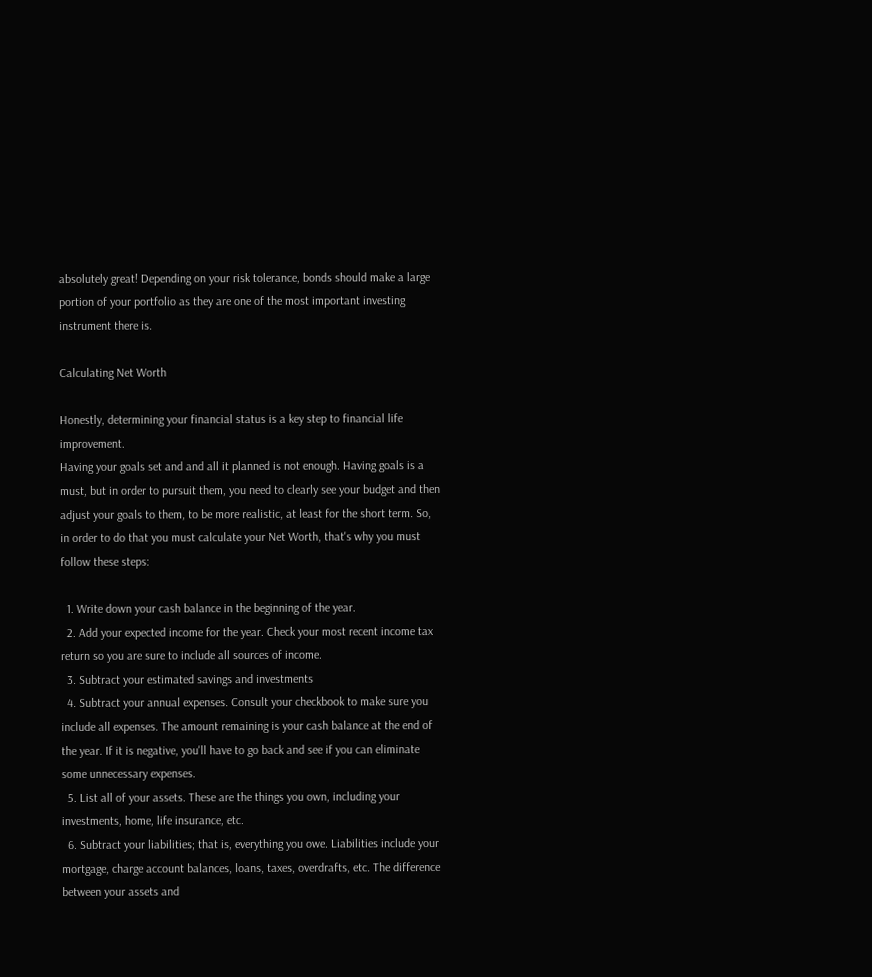absolutely great! Depending on your risk tolerance, bonds should make a large portion of your portfolio as they are one of the most important investing instrument there is.

Calculating Net Worth

Honestly, determining your financial status is a key step to financial life improvement.
Having your goals set and and all it planned is not enough. Having goals is a must, but in order to pursuit them, you need to clearly see your budget and then adjust your goals to them, to be more realistic, at least for the short term. So, in order to do that you must calculate your Net Worth, that's why you must follow these steps:

  1. Write down your cash balance in the beginning of the year.
  2. Add your expected income for the year. Check your most recent income tax return so you are sure to include all sources of income.
  3. Subtract your estimated savings and investments
  4. Subtract your annual expenses. Consult your checkbook to make sure you include all expenses. The amount remaining is your cash balance at the end of the year. If it is negative, you'll have to go back and see if you can eliminate some unnecessary expenses.
  5. List all of your assets. These are the things you own, including your investments, home, life insurance, etc.
  6. Subtract your liabilities; that is, everything you owe. Liabilities include your mortgage, charge account balances, loans, taxes, overdrafts, etc. The difference between your assets and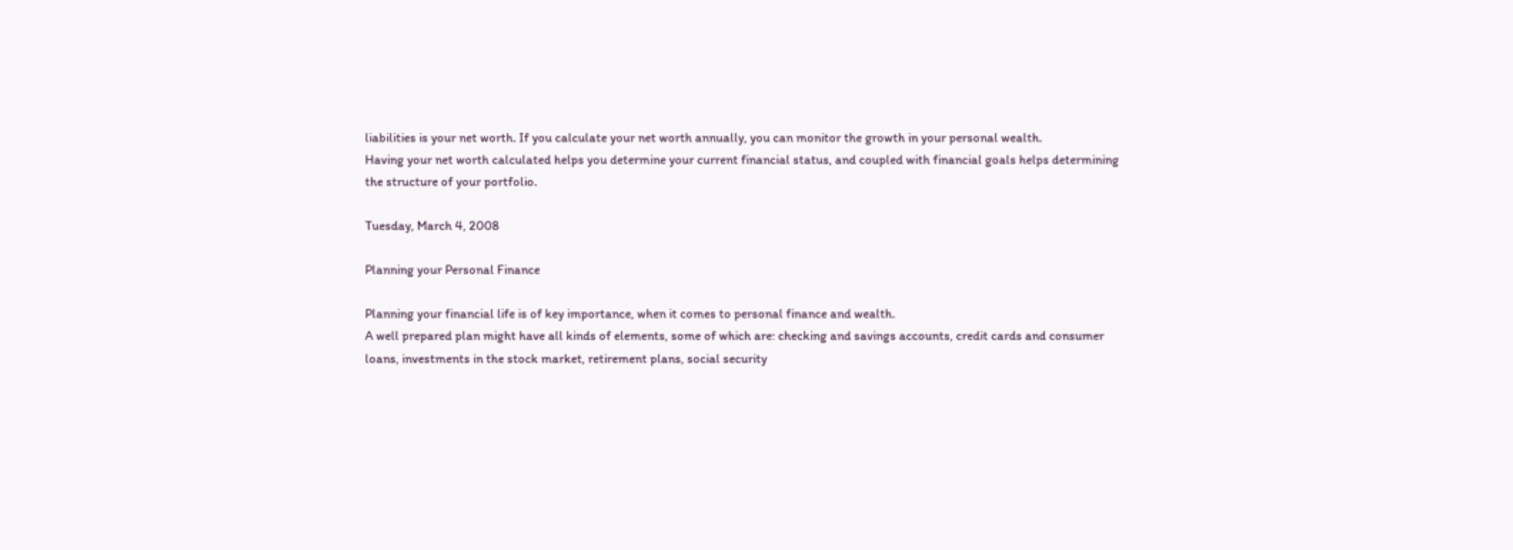liabilities is your net worth. If you calculate your net worth annually, you can monitor the growth in your personal wealth.
Having your net worth calculated helps you determine your current financial status, and coupled with financial goals helps determining the structure of your portfolio.

Tuesday, March 4, 2008

Planning your Personal Finance

Planning your financial life is of key importance, when it comes to personal finance and wealth.
A well prepared plan might have all kinds of elements, some of which are: checking and savings accounts, credit cards and consumer loans, investments in the stock market, retirement plans, social security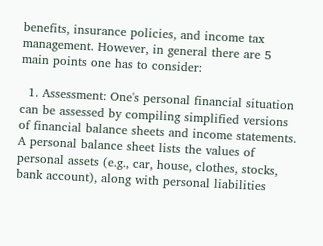benefits, insurance policies, and income tax management. However, in general there are 5 main points one has to consider:

  1. Assessment: One's personal financial situation can be assessed by compiling simplified versions of financial balance sheets and income statements. A personal balance sheet lists the values of personal assets (e.g., car, house, clothes, stocks, bank account), along with personal liabilities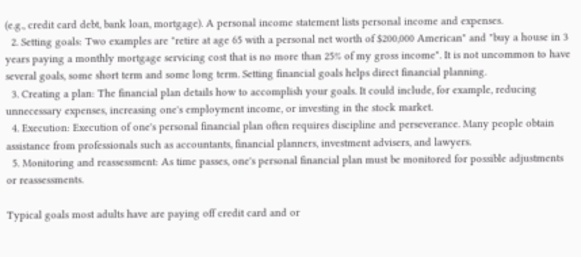(e.g., credit card debt, bank loan, mortgage). A personal income statement lists personal income and expenses.
  2. Setting goals: Two examples are "retire at age 65 with a personal net worth of $200,000 American" and "buy a house in 3 years paying a monthly mortgage servicing cost that is no more than 25% of my gross income". It is not uncommon to have several goals, some short term and some long term. Setting financial goals helps direct financial planning.
  3. Creating a plan: The financial plan details how to accomplish your goals. It could include, for example, reducing unnecessary expenses, increasing one's employment income, or investing in the stock market.
  4. Execution: Execution of one's personal financial plan often requires discipline and perseverance. Many people obtain assistance from professionals such as accountants, financial planners, investment advisers, and lawyers.
  5. Monitoring and reassessment: As time passes, one's personal financial plan must be monitored for possible adjustments or reassessments.

Typical goals most adults have are paying off credit card and or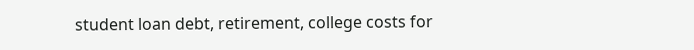student loan debt, retirement, college costs for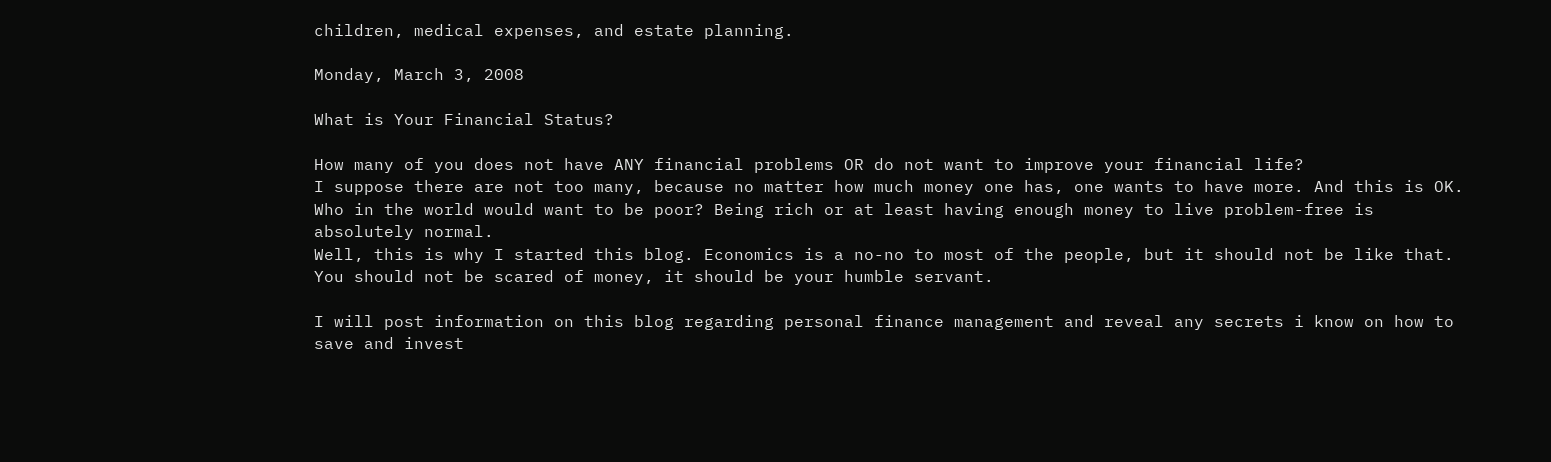children, medical expenses, and estate planning.

Monday, March 3, 2008

What is Your Financial Status?

How many of you does not have ANY financial problems OR do not want to improve your financial life?
I suppose there are not too many, because no matter how much money one has, one wants to have more. And this is OK. Who in the world would want to be poor? Being rich or at least having enough money to live problem-free is absolutely normal.
Well, this is why I started this blog. Economics is a no-no to most of the people, but it should not be like that. You should not be scared of money, it should be your humble servant.

I will post information on this blog regarding personal finance management and reveal any secrets i know on how to save and invest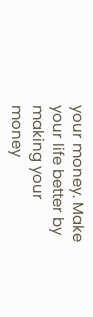your money. Make your life better by making your money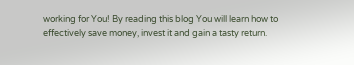working for You! By reading this blog You will learn how to effectively save money, invest it and gain a tasty return.